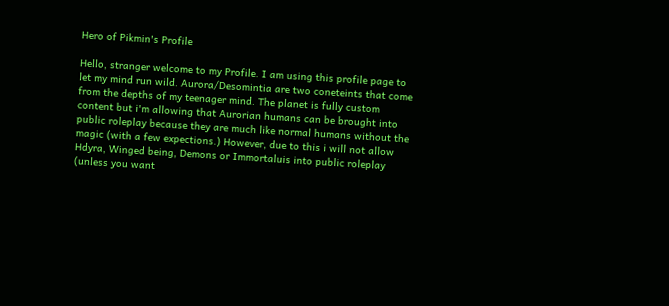Hero of Pikmin's Profile

Hello, stranger welcome to my Profile. I am using this profile page to let my mind run wild. Aurora/Desomintia are two coneteints that come from the depths of my teenager mind. The planet is fully custom content but i'm allowing that Aurorian humans can be brought into public roleplay because they are much like normal humans without the magic (with a few expections.) However, due to this i will not allow Hdyra, Winged being, Demons or Immortaluis into public roleplay (unless you want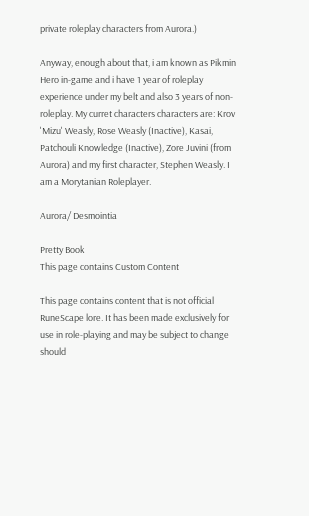private roleplay characters from Aurora.)

Anyway, enough about that, i am known as Pikmin Hero in-game and i have 1 year of roleplay experience under my belt and also 3 years of non-roleplay. My curret characters characters are: Krov 'Mizu' Weasly, Rose Weasly (Inactive), Kasai, Patchouli Knowledge (Inactive), Zore Juvini (from Aurora) and my first character, Stephen Weasly. I am a Morytanian Roleplayer.

Aurora/ Desmointia

Pretty Book
This page contains Custom Content

This page contains content that is not official RuneScape lore. It has been made exclusively for use in role-playing and may be subject to change should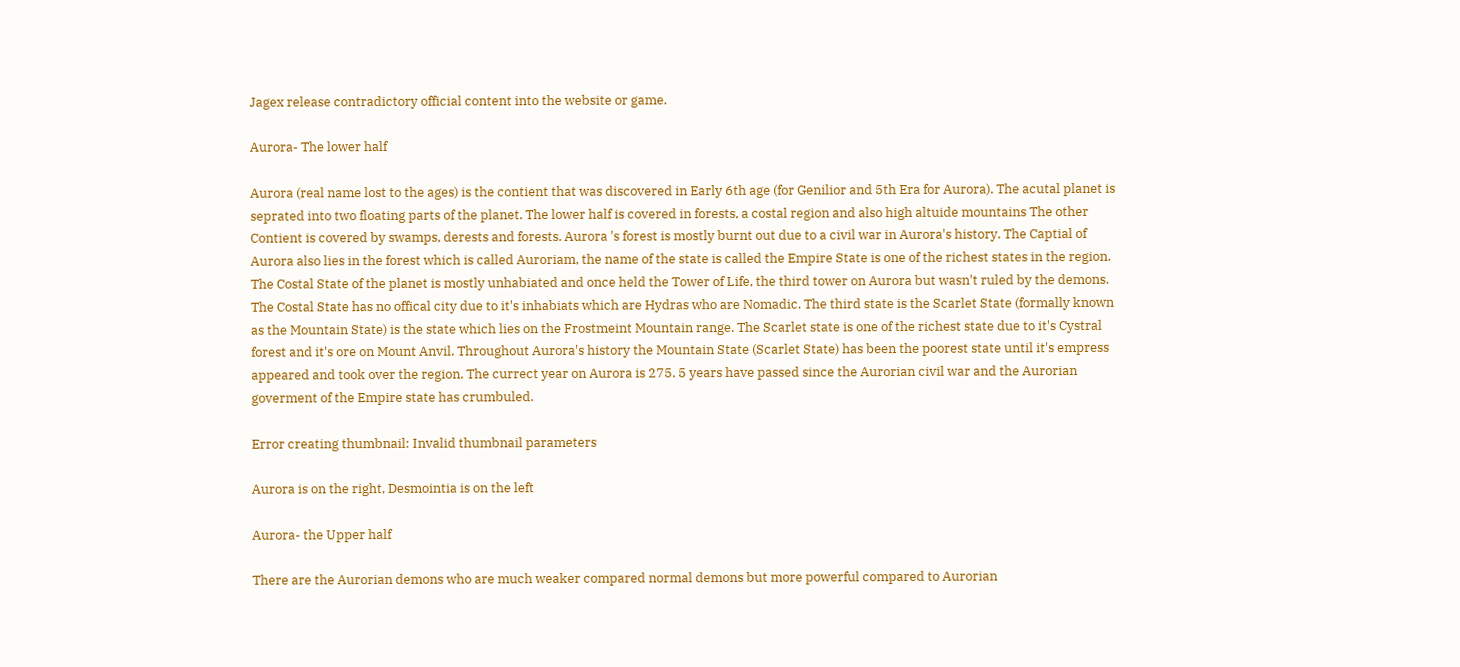Jagex release contradictory official content into the website or game.

Aurora- The lower half

Aurora (real name lost to the ages) is the contient that was discovered in Early 6th age (for Genilior and 5th Era for Aurora). The acutal planet is seprated into two floating parts of the planet. The lower half is covered in forests, a costal region and also high altuide mountains The other Contient is covered by swamps, derests and forests. Aurora 's forest is mostly burnt out due to a civil war in Aurora's history. The Captial of Aurora also lies in the forest which is called Auroriam, the name of the state is called the Empire State is one of the richest states in the region. The Costal State of the planet is mostly unhabiated and once held the Tower of Life, the third tower on Aurora but wasn't ruled by the demons. The Costal State has no offical city due to it's inhabiats which are Hydras who are Nomadic. The third state is the Scarlet State (formally known as the Mountain State) is the state which lies on the Frostmeint Mountain range. The Scarlet state is one of the richest state due to it's Cystral forest and it's ore on Mount Anvil. Throughout Aurora's history the Mountain State (Scarlet State) has been the poorest state until it's empress appeared and took over the region. The currect year on Aurora is 275. 5 years have passed since the Aurorian civil war and the Aurorian goverment of the Empire state has crumbuled.

Error creating thumbnail: Invalid thumbnail parameters

Aurora is on the right, Desmointia is on the left

Aurora- the Upper half

There are the Aurorian demons who are much weaker compared normal demons but more powerful compared to Aurorian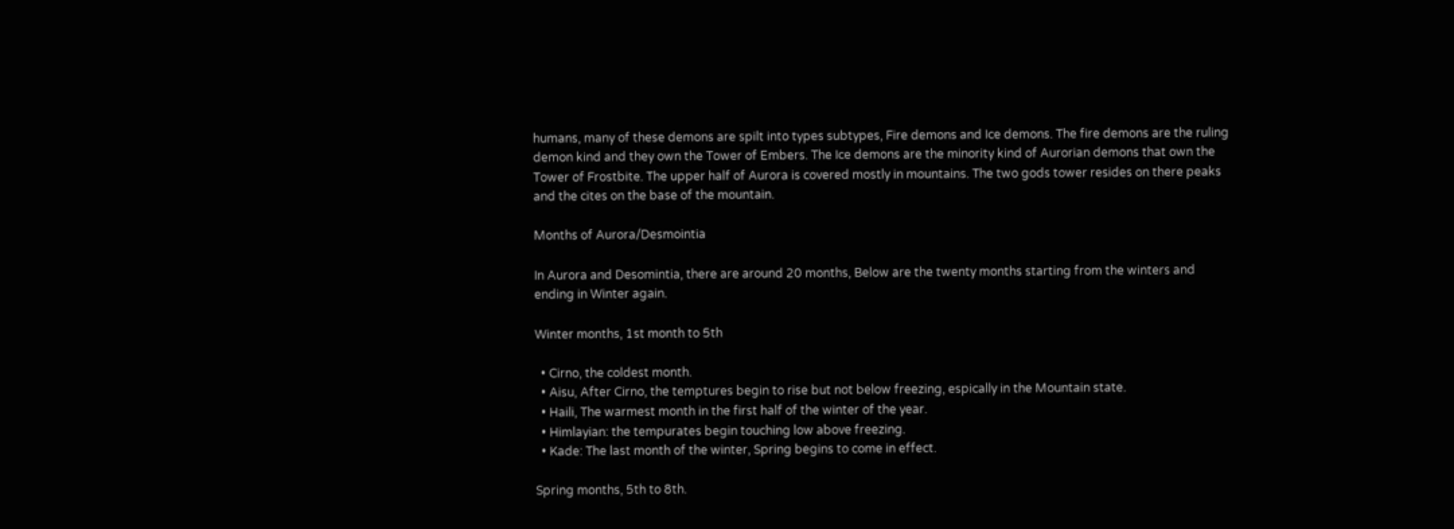humans, many of these demons are spilt into types subtypes, Fire demons and Ice demons. The fire demons are the ruling demon kind and they own the Tower of Embers. The Ice demons are the minority kind of Aurorian demons that own the Tower of Frostbite. The upper half of Aurora is covered mostly in mountains. The two gods tower resides on there peaks and the cites on the base of the mountain.

Months of Aurora/Desmointia

In Aurora and Desomintia, there are around 20 months, Below are the twenty months starting from the winters and ending in Winter again.

Winter months, 1st month to 5th

  • Cirno, the coldest month.
  • Aisu, After Cirno, the temptures begin to rise but not below freezing, espically in the Mountain state.
  • Haili, The warmest month in the first half of the winter of the year.
  • Himlayian: the tempurates begin touching low above freezing.
  • Kade: The last month of the winter, Spring begins to come in effect.

Spring months, 5th to 8th.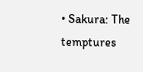• Sakura: The temptures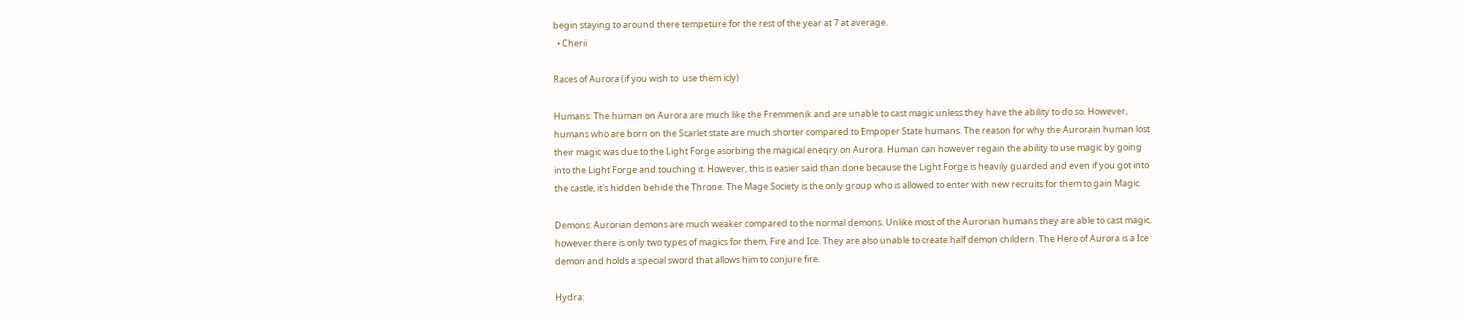begin staying to around there tempeture for the rest of the year at 7 at average.
  • Cherii

Races of Aurora (if you wish to  use them icly)

Humans: The human on Aurora are much like the Fremmenik and are unable to cast magic unless they have the ability to do so. However, humans who are born on the Scarlet state are much shorter compared to Empoper State humans. The reason for why the Aurorain human lost their magic was due to the Light Forge asorbing the magical eneqry on Aurora. Human can however regain the ability to use magic by going into the Light Forge and touching it. However, this is easier said than done because the Light Forge is heavily guarded and even if you got into the castle, it's hidden behide the Throne. The Mage Society is the only group who is allowed to enter with new recruits for them to gain Magic.

Demons: Aurorian demons are much weaker compared to the normal demons. Unlike most of the Aurorian humans they are able to cast magic, however there is only two types of magics for them, Fire and Ice. They are also unable to create half demon childern. The Hero of Aurora is a Ice demon and holds a special sword that allows him to conjure fire.

Hydra: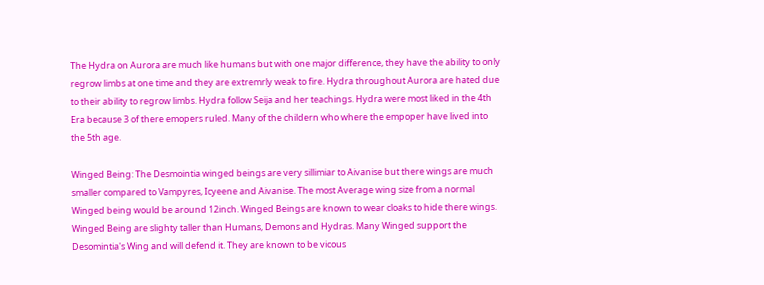The Hydra on Aurora are much like humans but with one major difference, they have the ability to only regrow limbs at one time and they are extremrly weak to fire. Hydra throughout Aurora are hated due to their ability to regrow limbs. Hydra follow Seija and her teachings. Hydra were most liked in the 4th Era because 3 of there emopers ruled. Many of the childern who where the empoper have lived into the 5th age.

Winged Being: The Desmointia winged beings are very sillimiar to Aivanise but there wings are much smaller compared to Vampyres, Icyeene and Aivanise. The most Average wing size from a normal Winged being would be around 12inch. Winged Beings are known to wear cloaks to hide there wings. Winged Being are slighty taller than Humans, Demons and Hydras. Many Winged support the Desomintia's Wing and will defend it. They are known to be vicous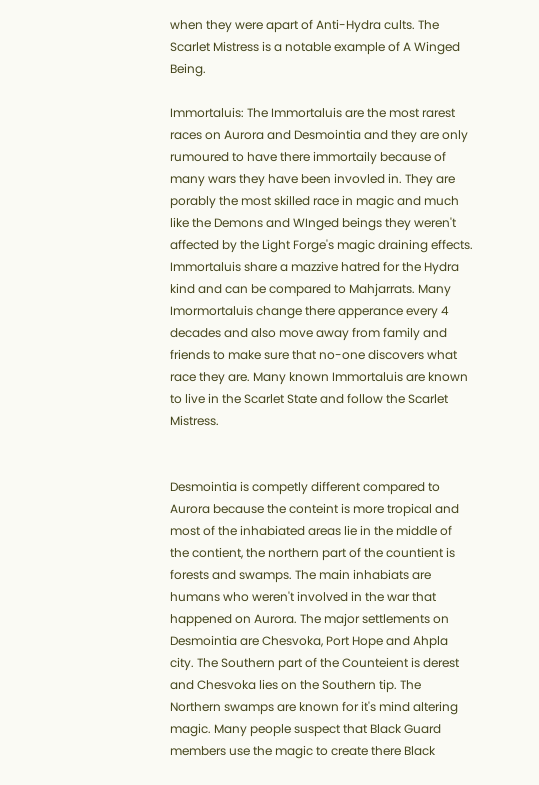when they were apart of Anti-Hydra cults. The Scarlet Mistress is a notable example of A Winged Being.

Immortaluis: The Immortaluis are the most rarest races on Aurora and Desmointia and they are only rumoured to have there immortaily because of many wars they have been invovled in. They are porably the most skilled race in magic and much like the Demons and WInged beings they weren't affected by the Light Forge's magic draining effects. Immortaluis share a mazzive hatred for the Hydra kind and can be compared to Mahjarrats. Many Imormortaluis change there apperance every 4 decades and also move away from family and friends to make sure that no-one discovers what race they are. Many known Immortaluis are known to live in the Scarlet State and follow the Scarlet Mistress.


Desmointia is competly different compared to Aurora because the conteint is more tropical and most of the inhabiated areas lie in the middle of the contient, the northern part of the countient is forests and swamps. The main inhabiats are humans who weren't involved in the war that happened on Aurora. The major settlements on Desmointia are Chesvoka, Port Hope and Ahpla city. The Southern part of the Counteient is derest and Chesvoka lies on the Southern tip. The Northern swamps are known for it's mind altering magic. Many people suspect that Black Guard members use the magic to create there Black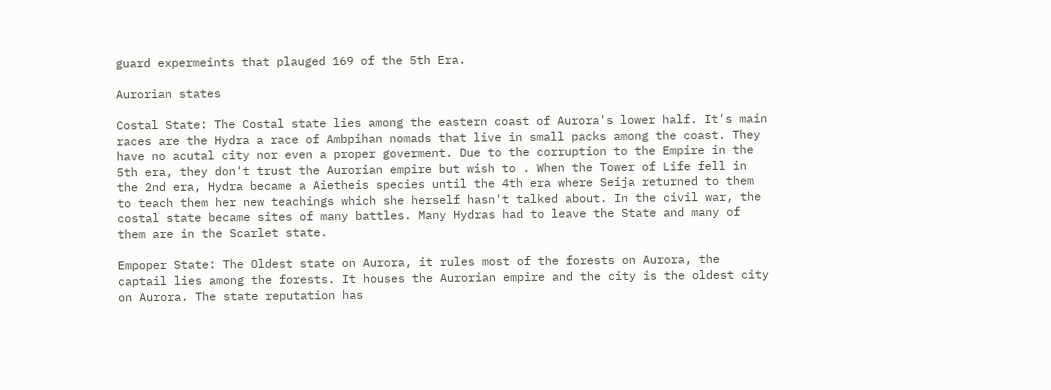guard expermeints that plauged 169 of the 5th Era.

Aurorian states

Costal State: The Costal state lies among the eastern coast of Aurora's lower half. It's main races are the Hydra a race of Ambpihan nomads that live in small packs among the coast. They have no acutal city nor even a proper goverment. Due to the corruption to the Empire in the 5th era, they don't trust the Aurorian empire but wish to . When the Tower of Life fell in the 2nd era, Hydra became a Aietheis species until the 4th era where Seija returned to them to teach them her new teachings which she herself hasn't talked about. In the civil war, the costal state became sites of many battles. Many Hydras had to leave the State and many of them are in the Scarlet state.

Empoper State: The Oldest state on Aurora, it rules most of the forests on Aurora, the captail lies among the forests. It houses the Aurorian empire and the city is the oldest city on Aurora. The state reputation has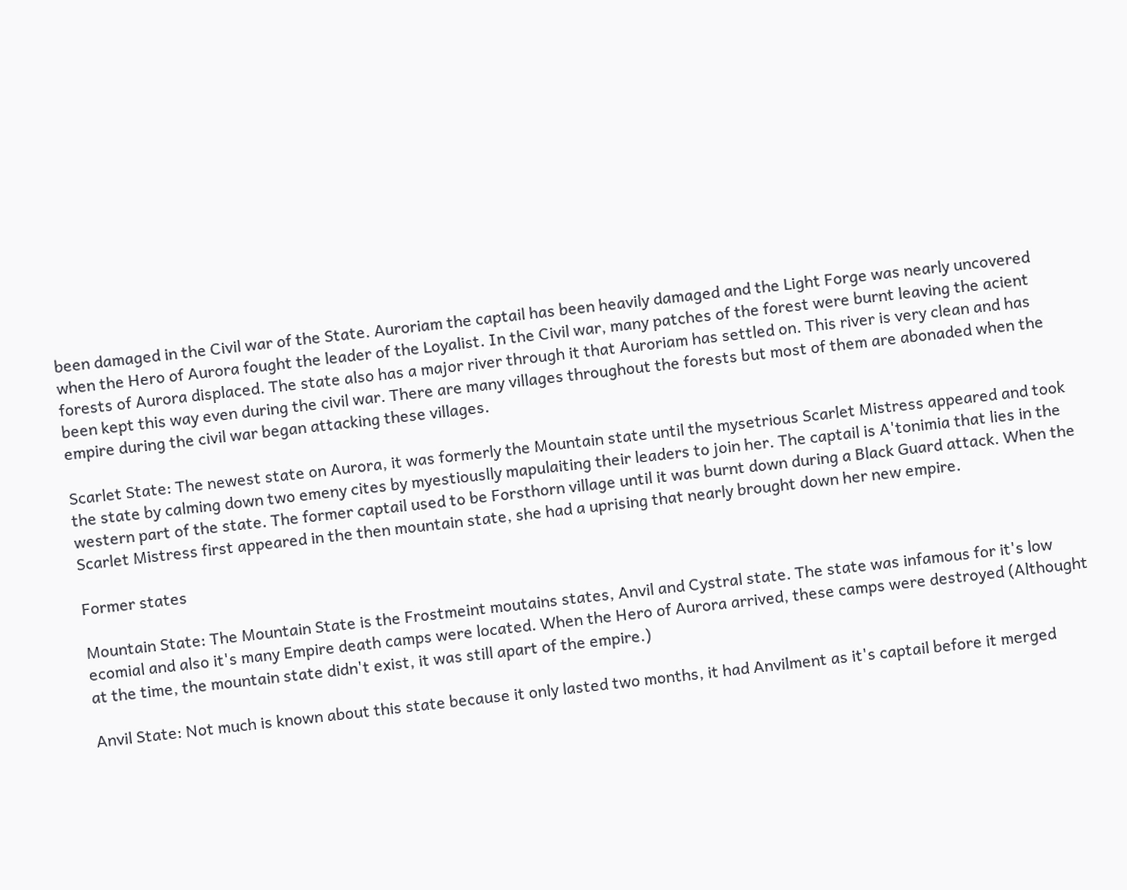been damaged in the Civil war of the State. Auroriam the captail has been heavily damaged and the Light Forge was nearly uncovered when the Hero of Aurora fought the leader of the Loyalist. In the Civil war, many patches of the forest were burnt leaving the acient forests of Aurora displaced. The state also has a major river through it that Auroriam has settled on. This river is very clean and has been kept this way even during the civil war. There are many villages throughout the forests but most of them are abonaded when the empire during the civil war began attacking these villages.

Scarlet State: The newest state on Aurora, it was formerly the Mountain state until the mysetrious Scarlet Mistress appeared and took the state by calming down two emeny cites by myestiouslly mapulaiting their leaders to join her. The captail is A'tonimia that lies in the western part of the state. The former captail used to be Forsthorn village until it was burnt down during a Black Guard attack. When the Scarlet Mistress first appeared in the then mountain state, she had a uprising that nearly brought down her new empire.

Former states

Mountain State: The Mountain State is the Frostmeint moutains states, Anvil and Cystral state. The state was infamous for it's low ecomial and also it's many Empire death camps were located. When the Hero of Aurora arrived, these camps were destroyed (Althought at the time, the mountain state didn't exist, it was still apart of the empire.)

Anvil State: Not much is known about this state because it only lasted two months, it had Anvilment as it's captail before it merged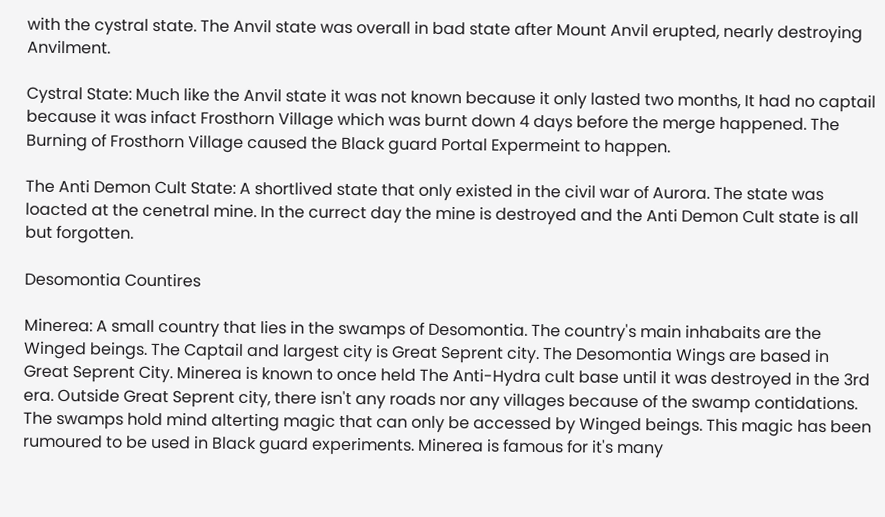with the cystral state. The Anvil state was overall in bad state after Mount Anvil erupted, nearly destroying Anvilment.

Cystral State: Much like the Anvil state it was not known because it only lasted two months, It had no captail because it was infact Frosthorn Village which was burnt down 4 days before the merge happened. The Burning of Frosthorn Village caused the Black guard Portal Expermeint to happen.

The Anti Demon Cult State: A shortlived state that only existed in the civil war of Aurora. The state was loacted at the cenetral mine. In the currect day the mine is destroyed and the Anti Demon Cult state is all but forgotten.

Desomontia Countires

Minerea: A small country that lies in the swamps of Desomontia. The country's main inhabaits are the Winged beings. The Captail and largest city is Great Seprent city. The Desomontia Wings are based in Great Seprent City. Minerea is known to once held The Anti-Hydra cult base until it was destroyed in the 3rd era. Outside Great Seprent city, there isn't any roads nor any villages because of the swamp contidations. The swamps hold mind alterting magic that can only be accessed by Winged beings. This magic has been rumoured to be used in Black guard experiments. Minerea is famous for it's many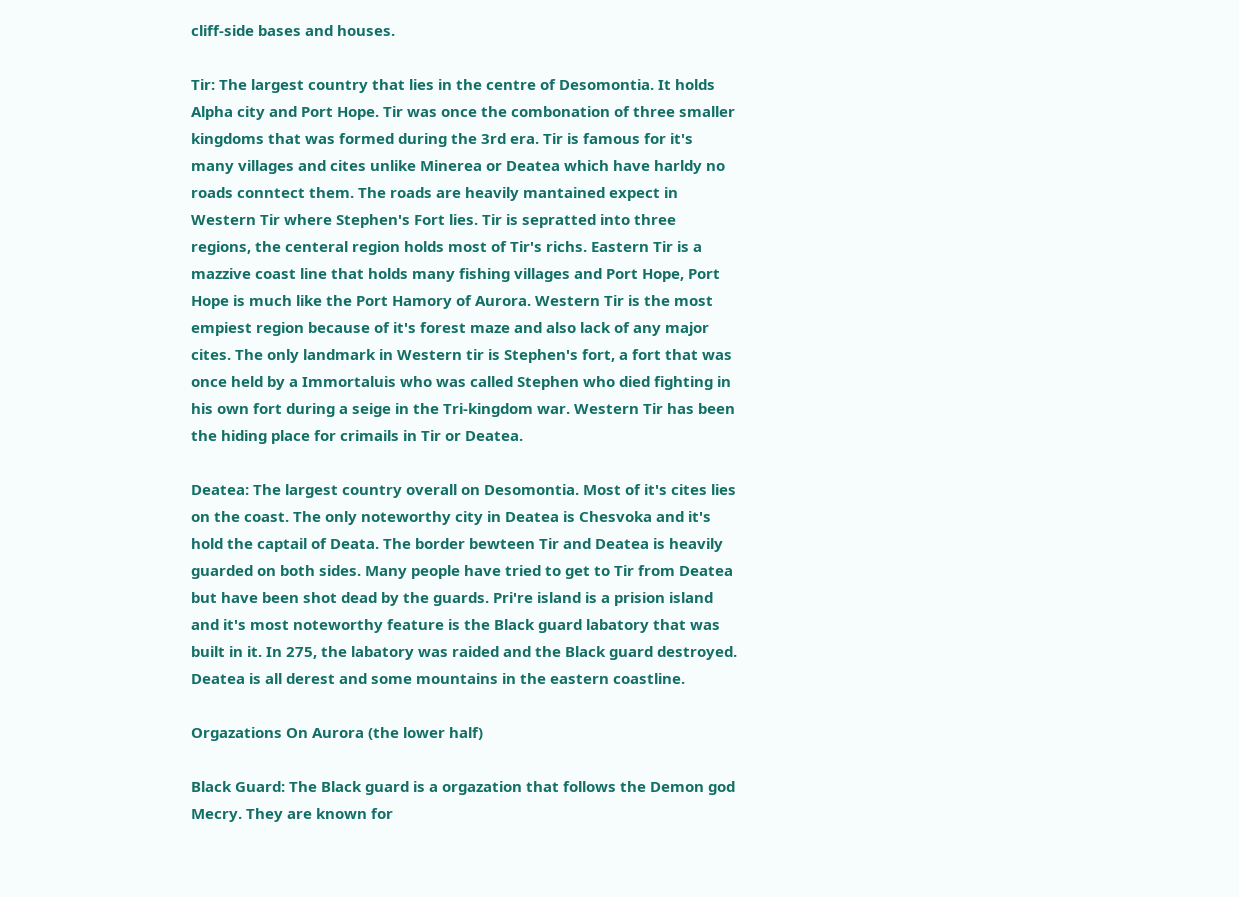cliff-side bases and houses.

Tir: The largest country that lies in the centre of Desomontia. It holds Alpha city and Port Hope. Tir was once the combonation of three smaller kingdoms that was formed during the 3rd era. Tir is famous for it's many villages and cites unlike Minerea or Deatea which have harldy no roads conntect them. The roads are heavily mantained expect in Western Tir where Stephen's Fort lies. Tir is sepratted into three regions, the centeral region holds most of Tir's richs. Eastern Tir is a mazzive coast line that holds many fishing villages and Port Hope, Port Hope is much like the Port Hamory of Aurora. Western Tir is the most empiest region because of it's forest maze and also lack of any major cites. The only landmark in Western tir is Stephen's fort, a fort that was once held by a Immortaluis who was called Stephen who died fighting in his own fort during a seige in the Tri-kingdom war. Western Tir has been the hiding place for crimails in Tir or Deatea.

Deatea: The largest country overall on Desomontia. Most of it's cites lies on the coast. The only noteworthy city in Deatea is Chesvoka and it's hold the captail of Deata. The border bewteen Tir and Deatea is heavily guarded on both sides. Many people have tried to get to Tir from Deatea but have been shot dead by the guards. Pri're island is a prision island and it's most noteworthy feature is the Black guard labatory that was built in it. In 275, the labatory was raided and the Black guard destroyed. Deatea is all derest and some mountains in the eastern coastline.

Orgazations On Aurora (the lower half)

Black Guard: The Black guard is a orgazation that follows the Demon god Mecry. They are known for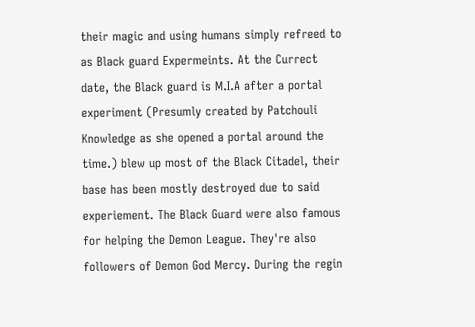their magic and using humans simply refreed to as Black guard Expermeints. At the Currect date, the Black guard is M.I.A after a portal experiment (Presumly created by Patchouli Knowledge as she opened a portal around the time.) blew up most of the Black Citadel, their base has been mostly destroyed due to said experiement. The Black Guard were also famous for helping the Demon League. They're also followers of Demon God Mercy. During the regin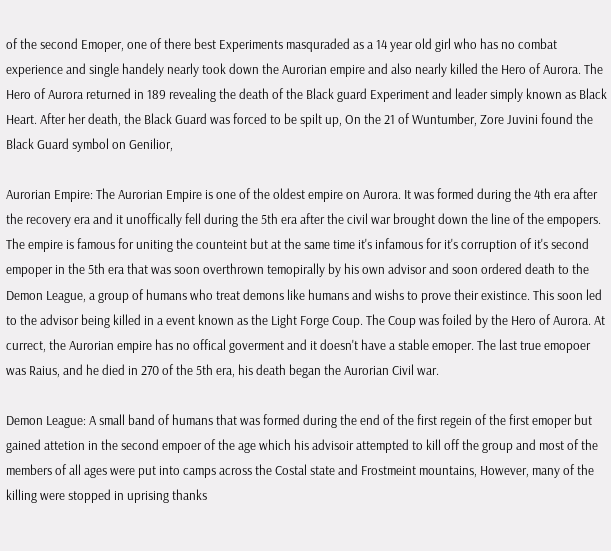of the second Emoper, one of there best Experiments masquraded as a 14 year old girl who has no combat experience and single handely nearly took down the Aurorian empire and also nearly killed the Hero of Aurora. The Hero of Aurora returned in 189 revealing the death of the Black guard Experiment and leader simply known as Black Heart. After her death, the Black Guard was forced to be spilt up, On the 21 of Wuntumber, Zore Juvini found the Black Guard symbol on Genilior,

Aurorian Empire: The Aurorian Empire is one of the oldest empire on Aurora. It was formed during the 4th era after the recovery era and it unoffically fell during the 5th era after the civil war brought down the line of the empopers. The empire is famous for uniting the counteint but at the same time it's infamous for it's corruption of it's second empoper in the 5th era that was soon overthrown temopirally by his own advisor and soon ordered death to the Demon League, a group of humans who treat demons like humans and wishs to prove their existince. This soon led to the advisor being killed in a event known as the Light Forge Coup. The Coup was foiled by the Hero of Aurora. At currect, the Aurorian empire has no offical goverment and it doesn't have a stable emoper. The last true emopoer was Raius, and he died in 270 of the 5th era, his death began the Aurorian Civil war.

Demon League: A small band of humans that was formed during the end of the first regein of the first emoper but gained attetion in the second empoer of the age which his advisoir attempted to kill off the group and most of the members of all ages were put into camps across the Costal state and Frostmeint mountains, However, many of the killing were stopped in uprising thanks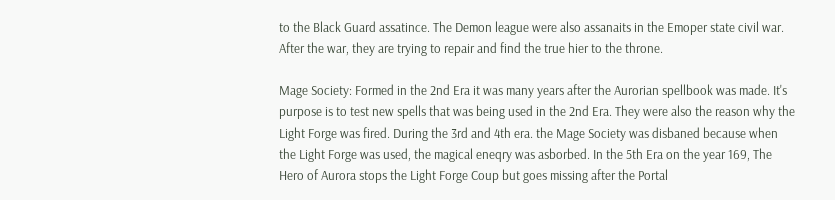to the Black Guard assatince. The Demon league were also assanaits in the Emoper state civil war. After the war, they are trying to repair and find the true hier to the throne.

Mage Society: Formed in the 2nd Era it was many years after the Aurorian spellbook was made. It's purpose is to test new spells that was being used in the 2nd Era. They were also the reason why the Light Forge was fired. During the 3rd and 4th era. the Mage Society was disbaned because when the Light Forge was used, the magical eneqry was asborbed. In the 5th Era on the year 169, The Hero of Aurora stops the Light Forge Coup but goes missing after the Portal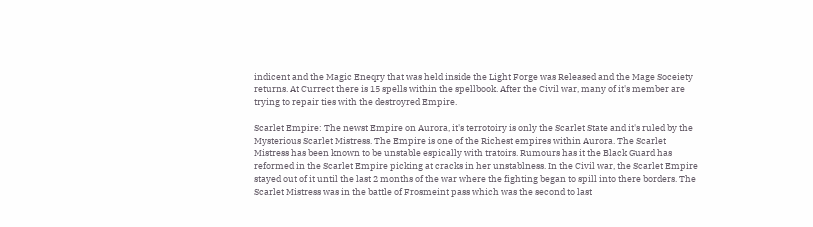indicent and the Magic Eneqry that was held inside the Light Forge was Released and the Mage Soceiety returns. At Currect there is 15 spells within the spellbook. After the Civil war, many of it's member are trying to repair ties with the destroyred Empire.

Scarlet Empire: The newst Empire on Aurora, it's terrotoiry is only the Scarlet State and it's ruled by the Mysterious Scarlet Mistress. The Empire is one of the Richest empires within Aurora. The Scarlet Mistress has been known to be unstable espically with tratoirs. Rumours has it the Black Guard has reformed in the Scarlet Empire picking at cracks in her unstablness. In the Civil war, the Scarlet Empire stayed out of it until the last 2 months of the war where the fighting began to spill into there borders. The Scarlet Mistress was in the battle of Frosmeint pass which was the second to last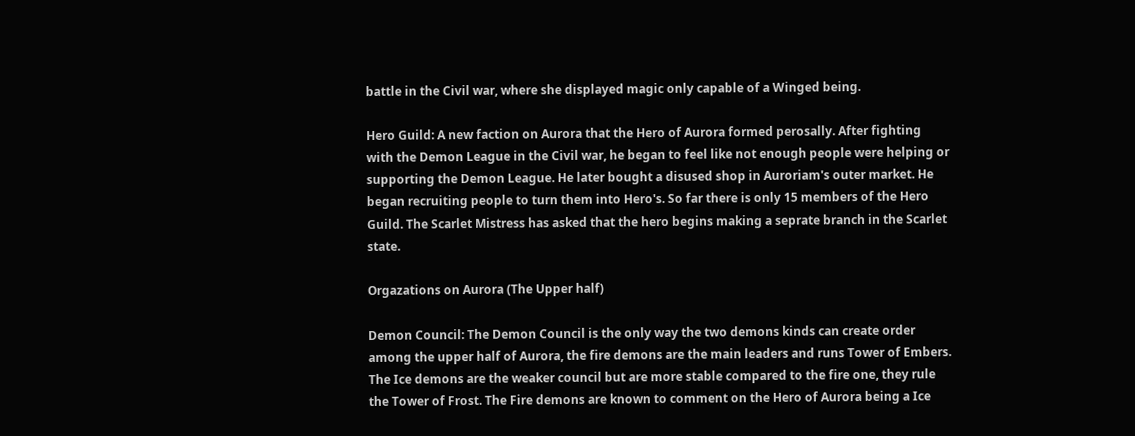battle in the Civil war, where she displayed magic only capable of a Winged being.

Hero Guild: A new faction on Aurora that the Hero of Aurora formed perosally. After fighting with the Demon League in the Civil war, he began to feel like not enough people were helping or supporting the Demon League. He later bought a disused shop in Auroriam's outer market. He began recruiting people to turn them into Hero's. So far there is only 15 members of the Hero Guild. The Scarlet Mistress has asked that the hero begins making a seprate branch in the Scarlet state.

Orgazations on Aurora (The Upper half)

Demon Council: The Demon Council is the only way the two demons kinds can create order among the upper half of Aurora, the fire demons are the main leaders and runs Tower of Embers. The Ice demons are the weaker council but are more stable compared to the fire one, they rule the Tower of Frost. The Fire demons are known to comment on the Hero of Aurora being a Ice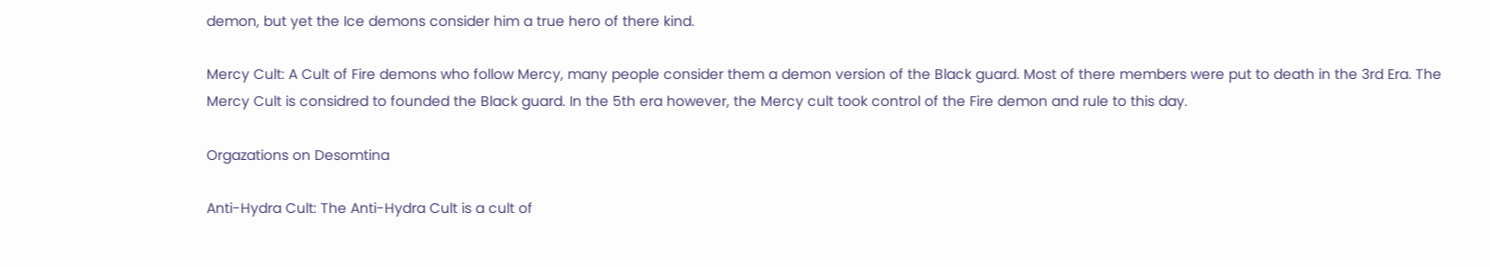demon, but yet the Ice demons consider him a true hero of there kind.

Mercy Cult: A Cult of Fire demons who follow Mercy, many people consider them a demon version of the Black guard. Most of there members were put to death in the 3rd Era. The Mercy Cult is considred to founded the Black guard. In the 5th era however, the Mercy cult took control of the Fire demon and rule to this day.

Orgazations on Desomtina

Anti-Hydra Cult: The Anti-Hydra Cult is a cult of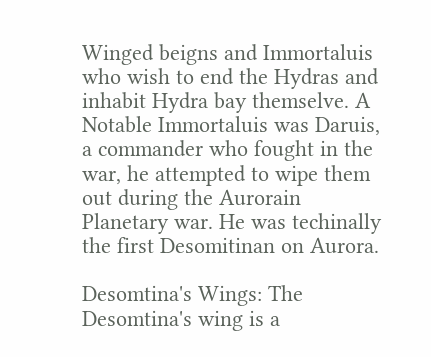Winged beigns and Immortaluis who wish to end the Hydras and inhabit Hydra bay themselve. A Notable Immortaluis was Daruis, a commander who fought in the war, he attempted to wipe them out during the Aurorain Planetary war. He was techinally the first Desomitinan on Aurora.

Desomtina's Wings: The Desomtina's wing is a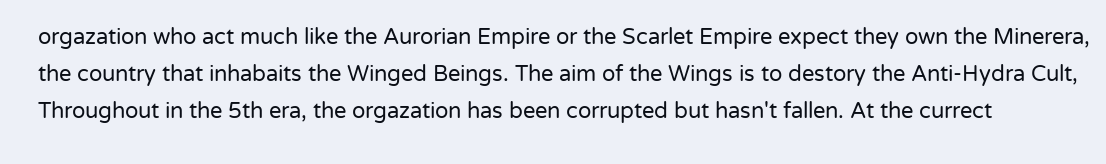orgazation who act much like the Aurorian Empire or the Scarlet Empire expect they own the Minerera, the country that inhabaits the Winged Beings. The aim of the Wings is to destory the Anti-Hydra Cult, Throughout in the 5th era, the orgazation has been corrupted but hasn't fallen. At the currect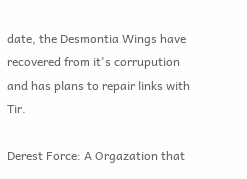date, the Desmontia Wings have recovered from it's corrupution and has plans to repair links with Tir.

Derest Force: A Orgazation that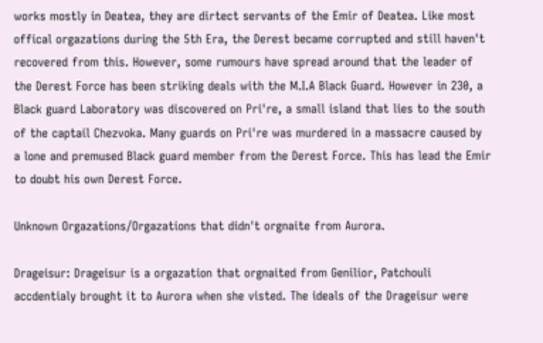works mostly in Deatea, they are dirtect servants of the Emir of Deatea. Like most offical orgazations during the 5th Era, the Derest became corrupted and still haven't recovered from this. However, some rumours have spread around that the leader of the Derest Force has been striking deals with the M.I.A Black Guard. However in 230, a Black guard Laboratory was discovered on Pri're, a small island that lies to the south of the captail Chezvoka. Many guards on Pri're was murdered in a massacre caused by a lone and premused Black guard member from the Derest Force. This has lead the Emir to doubt his own Derest Force.

Unknown Orgazations/Orgazations that didn't orgnaite from Aurora.

Drageisur: Drageisur is a orgazation that orgnaited from Genilior, Patchouli accdentialy brought it to Aurora when she visted. The ideals of the Drageisur were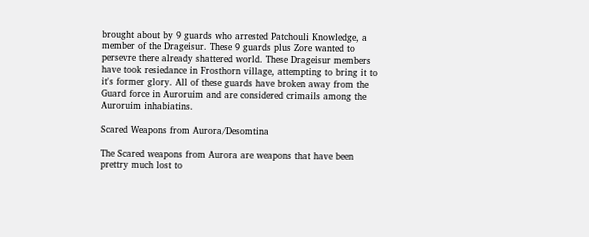brought about by 9 guards who arrested Patchouli Knowledge, a member of the Drageisur. These 9 guards plus Zore wanted to persevre there already shattered world. These Drageisur members have took resiedance in Frosthorn village, attempting to bring it to it's former glory. All of these guards have broken away from the Guard force in Auroruim and are considered crimails among the Auroruim inhabiatins.

Scared Weapons from Aurora/Desomtina

The Scared weapons from Aurora are weapons that have been prettry much lost to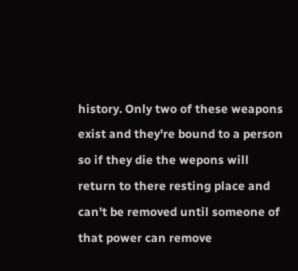history. Only two of these weapons exist and they're bound to a person so if they die the wepons will return to there resting place and can't be removed until someone of that power can remove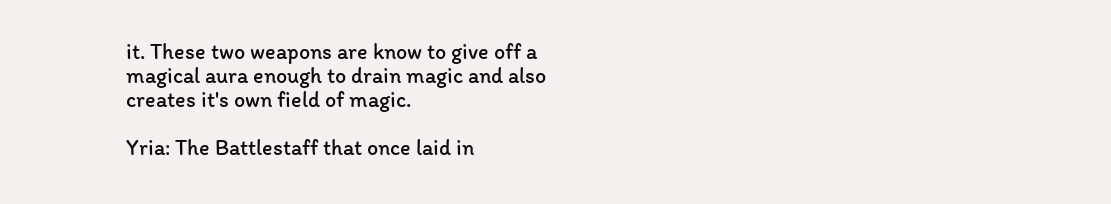it. These two weapons are know to give off a magical aura enough to drain magic and also creates it's own field of magic.

Yria: The Battlestaff that once laid in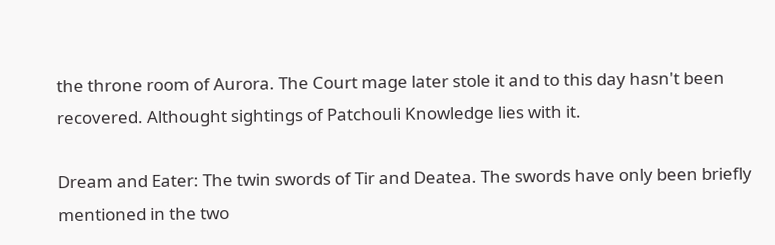the throne room of Aurora. The Court mage later stole it and to this day hasn't been recovered. Althought sightings of Patchouli Knowledge lies with it.

Dream and Eater: The twin swords of Tir and Deatea. The swords have only been briefly mentioned in the two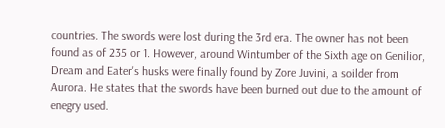countries. The swords were lost during the 3rd era. The owner has not been found as of 235 or 1. However, around Wintumber of the Sixth age on Genilior, Dream and Eater's husks were finally found by Zore Juvini, a soilder from Aurora. He states that the swords have been burned out due to the amount of enegry used.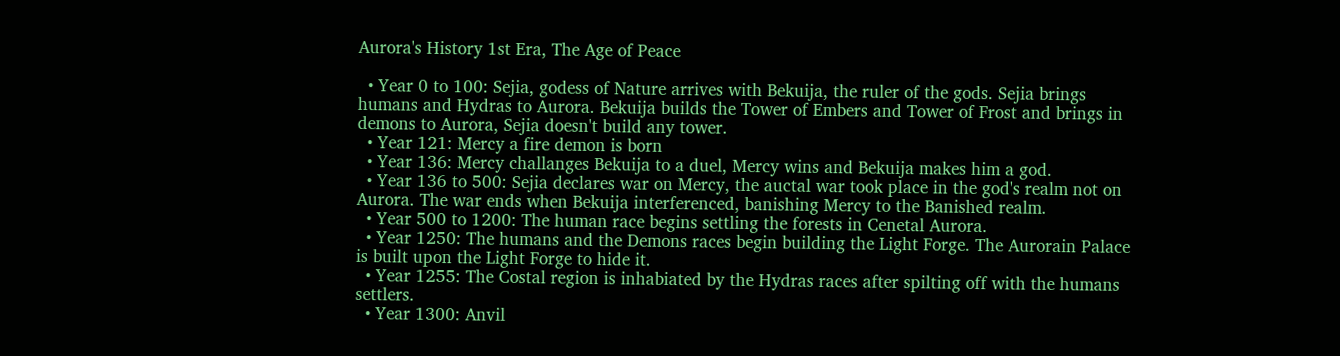Aurora's History 1st Era, The Age of Peace

  • Year 0 to 100: Sejia, godess of Nature arrives with Bekuija, the ruler of the gods. Sejia brings humans and Hydras to Aurora. Bekuija builds the Tower of Embers and Tower of Frost and brings in demons to Aurora, Sejia doesn't build any tower.
  • Year 121: Mercy a fire demon is born
  • Year 136: Mercy challanges Bekuija to a duel, Mercy wins and Bekuija makes him a god.
  • Year 136 to 500: Sejia declares war on Mercy, the auctal war took place in the god's realm not on Aurora. The war ends when Bekuija interferenced, banishing Mercy to the Banished realm.
  • Year 500 to 1200: The human race begins settling the forests in Cenetal Aurora.
  • Year 1250: The humans and the Demons races begin building the Light Forge. The Aurorain Palace is built upon the Light Forge to hide it.
  • Year 1255: The Costal region is inhabiated by the Hydras races after spilting off with the humans settlers.
  • Year 1300: Anvil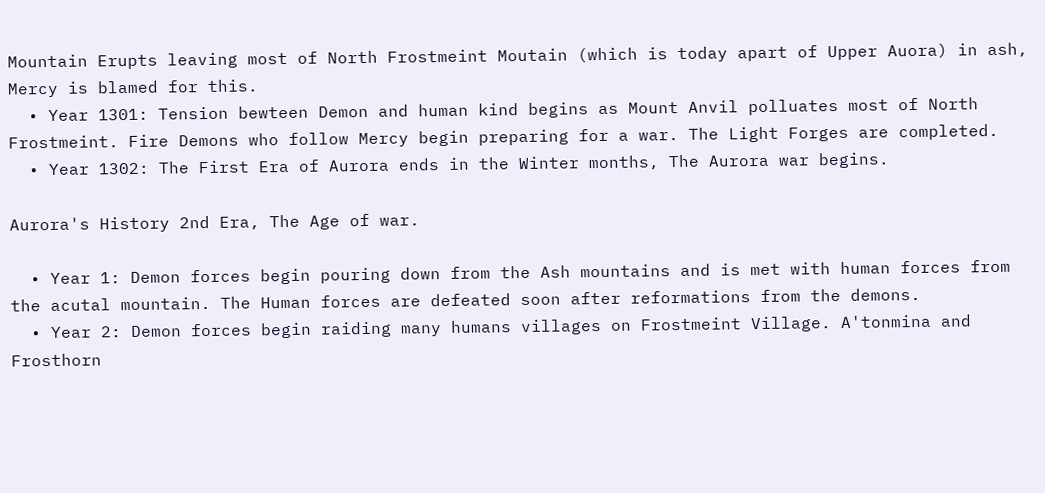Mountain Erupts leaving most of North Frostmeint Moutain (which is today apart of Upper Auora) in ash, Mercy is blamed for this.
  • Year 1301: Tension bewteen Demon and human kind begins as Mount Anvil polluates most of North Frostmeint. Fire Demons who follow Mercy begin preparing for a war. The Light Forges are completed.
  • Year 1302: The First Era of Aurora ends in the Winter months, The Aurora war begins.

Aurora's History 2nd Era, The Age of war.

  • Year 1: Demon forces begin pouring down from the Ash mountains and is met with human forces from the acutal mountain. The Human forces are defeated soon after reformations from the demons.
  • Year 2: Demon forces begin raiding many humans villages on Frostmeint Village. A'tonmina and Frosthorn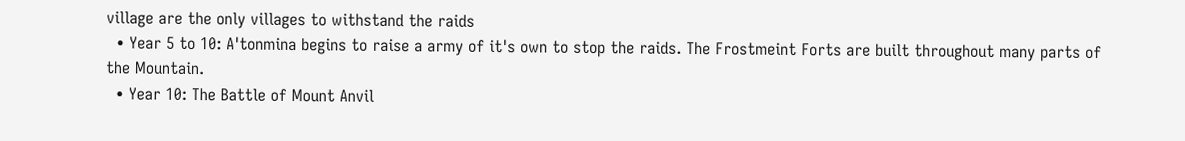village are the only villages to withstand the raids
  • Year 5 to 10: A'tonmina begins to raise a army of it's own to stop the raids. The Frostmeint Forts are built throughout many parts of the Mountain.
  • Year 10: The Battle of Mount Anvil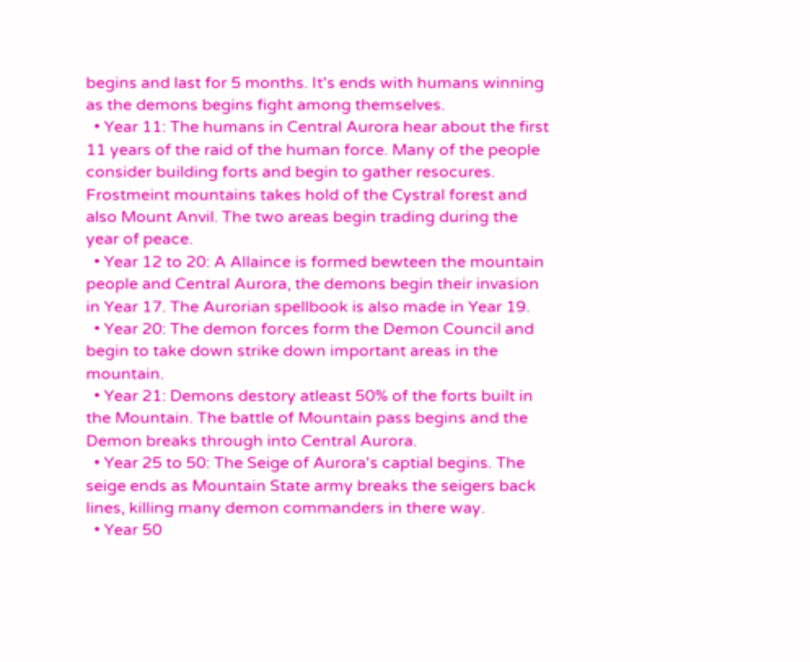begins and last for 5 months. It's ends with humans winning as the demons begins fight among themselves.
  • Year 11: The humans in Central Aurora hear about the first 11 years of the raid of the human force. Many of the people consider building forts and begin to gather resocures. Frostmeint mountains takes hold of the Cystral forest and also Mount Anvil. The two areas begin trading during the year of peace.
  • Year 12 to 20: A Allaince is formed bewteen the mountain people and Central Aurora, the demons begin their invasion in Year 17. The Aurorian spellbook is also made in Year 19.
  • Year 20: The demon forces form the Demon Council and begin to take down strike down important areas in the mountain.
  • Year 21: Demons destory atleast 50% of the forts built in the Mountain. The battle of Mountain pass begins and the Demon breaks through into Central Aurora.
  • Year 25 to 50: The Seige of Aurora's captial begins. The seige ends as Mountain State army breaks the seigers back lines, killing many demon commanders in there way.
  • Year 50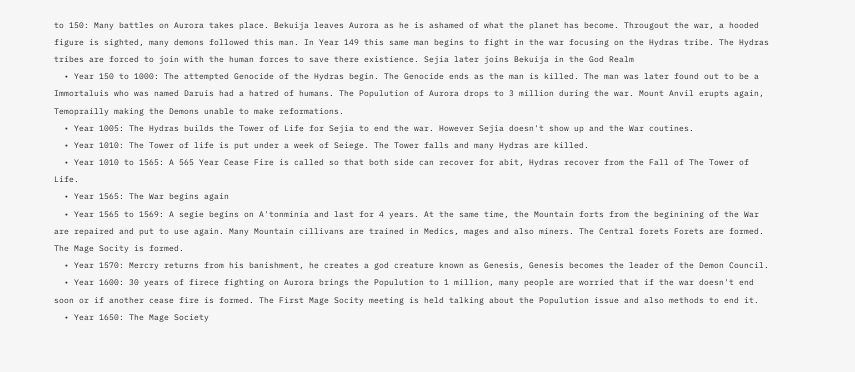to 150: Many battles on Aurora takes place. Bekuija leaves Aurora as he is ashamed of what the planet has become. Througout the war, a hooded figure is sighted, many demons followed this man. In Year 149 this same man begins to fight in the war focusing on the Hydras tribe. The Hydras tribes are forced to join with the human forces to save there existience. Sejia later joins Bekuija in the God Realm
  • Year 150 to 1000: The attempted Genocide of the Hydras begin. The Genocide ends as the man is killed. The man was later found out to be a Immortaluis who was named Daruis had a hatred of humans. The Populution of Aurora drops to 3 million during the war. Mount Anvil erupts again, Temoprailly making the Demons unable to make reformations.
  • Year 1005: The Hydras builds the Tower of Life for Sejia to end the war. However Sejia doesn't show up and the War coutines.
  • Year 1010: The Tower of life is put under a week of Seiege. The Tower falls and many Hydras are killed.
  • Year 1010 to 1565: A 565 Year Cease Fire is called so that both side can recover for abit, Hydras recover from the Fall of The Tower of Life.
  • Year 1565: The War begins again
  • Year 1565 to 1569: A segie begins on A'tonminia and last for 4 years. At the same time, the Mountain forts from the beginining of the War are repaired and put to use again. Many Mountain cillivans are trained in Medics, mages and also miners. The Central forets Forets are formed. The Mage Socity is formed.
  • Year 1570: Mercry returns from his banishment, he creates a god creature known as Genesis, Genesis becomes the leader of the Demon Council.
  • Year 1600: 30 years of firece fighting on Aurora brings the Populution to 1 million, many people are worried that if the war doesn't end soon or if another cease fire is formed. The First Mage Socity meeting is held talking about the Populution issue and also methods to end it.
  • Year 1650: The Mage Society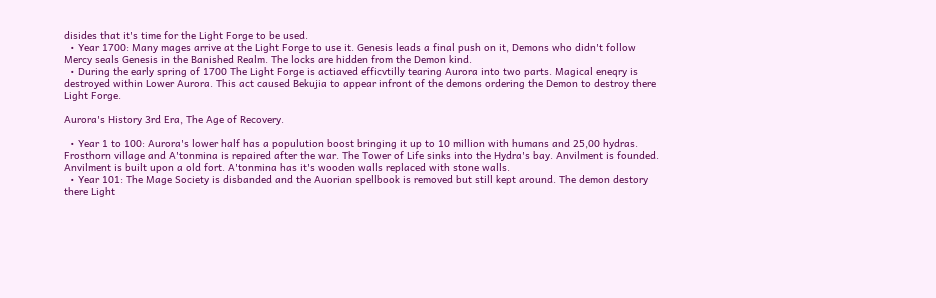disides that it's time for the Light Forge to be used.
  • Year 1700: Many mages arrive at the Light Forge to use it. Genesis leads a final push on it, Demons who didn't follow Mercy seals Genesis in the Banished Realm. The locks are hidden from the Demon kind.
  • During the early spring of 1700 The Light Forge is actiaved efficvtilly tearing Aurora into two parts. Magical eneqry is destroyed within Lower Aurora. This act caused Bekujia to appear infront of the demons ordering the Demon to destroy there Light Forge.

Aurora's History 3rd Era, The Age of Recovery.

  • Year 1 to 100: Aurora's lower half has a populution boost bringing it up to 10 million with humans and 25,00 hydras. Frosthorn village and A'tonmina is repaired after the war. The Tower of Life sinks into the Hydra's bay. Anvilment is founded. Anvilment is built upon a old fort. A'tonmina has it's wooden walls replaced with stone walls.
  • Year 101: The Mage Society is disbanded and the Auorian spellbook is removed but still kept around. The demon destory there Light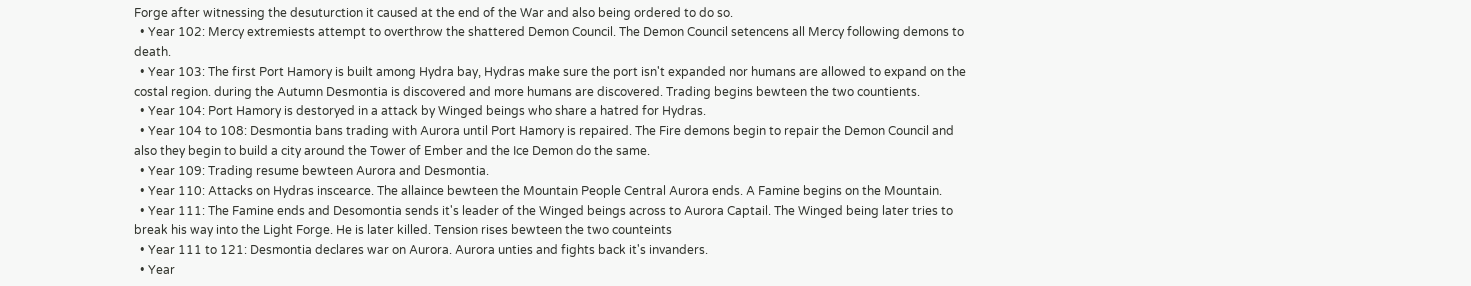Forge after witnessing the desuturction it caused at the end of the War and also being ordered to do so.
  • Year 102: Mercy extremiests attempt to overthrow the shattered Demon Council. The Demon Council setencens all Mercy following demons to death.
  • Year 103: The first Port Hamory is built among Hydra bay, Hydras make sure the port isn't expanded nor humans are allowed to expand on the costal region. during the Autumn Desmontia is discovered and more humans are discovered. Trading begins bewteen the two countients.
  • Year 104: Port Hamory is destoryed in a attack by Winged beings who share a hatred for Hydras.
  • Year 104 to 108: Desmontia bans trading with Aurora until Port Hamory is repaired. The Fire demons begin to repair the Demon Council and also they begin to build a city around the Tower of Ember and the Ice Demon do the same.
  • Year 109: Trading resume bewteen Aurora and Desmontia.
  • Year 110: Attacks on Hydras inscearce. The allaince bewteen the Mountain People Central Aurora ends. A Famine begins on the Mountain.
  • Year 111: The Famine ends and Desomontia sends it's leader of the Winged beings across to Aurora Captail. The Winged being later tries to break his way into the Light Forge. He is later killed. Tension rises bewteen the two counteints
  • Year 111 to 121: Desmontia declares war on Aurora. Aurora unties and fights back it's invanders.
  • Year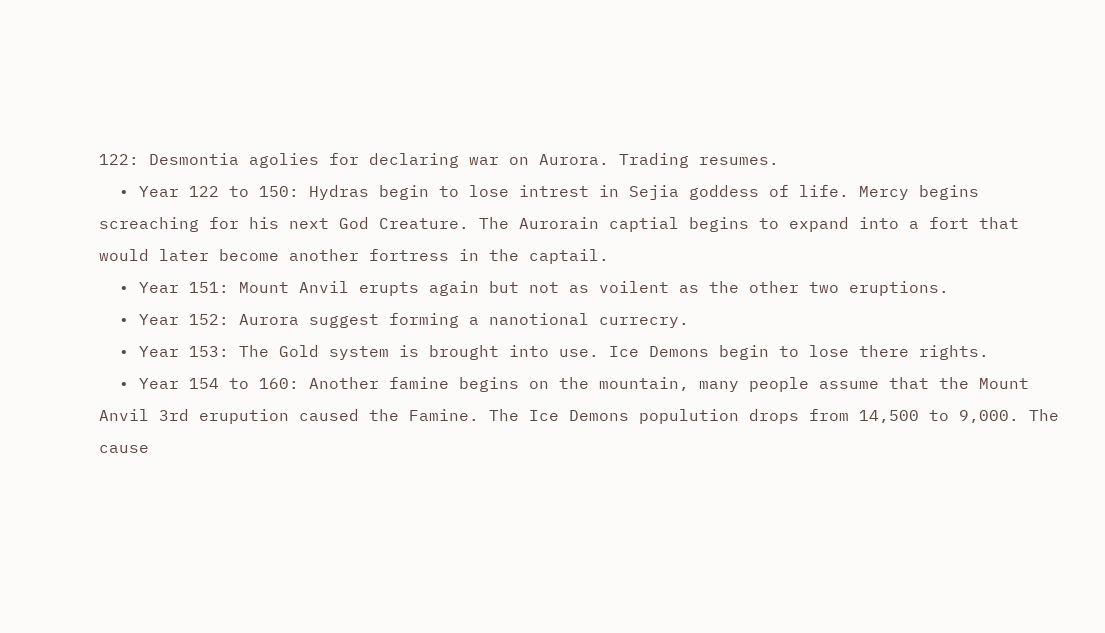122: Desmontia agolies for declaring war on Aurora. Trading resumes.
  • Year 122 to 150: Hydras begin to lose intrest in Sejia goddess of life. Mercy begins screaching for his next God Creature. The Aurorain captial begins to expand into a fort that would later become another fortress in the captail.
  • Year 151: Mount Anvil erupts again but not as voilent as the other two eruptions.
  • Year 152: Aurora suggest forming a nanotional currecry.
  • Year 153: The Gold system is brought into use. Ice Demons begin to lose there rights.
  • Year 154 to 160: Another famine begins on the mountain, many people assume that the Mount Anvil 3rd erupution caused the Famine. The Ice Demons populution drops from 14,500 to 9,000. The cause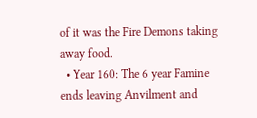of it was the Fire Demons taking away food.
  • Year 160: The 6 year Famine ends leaving Anvilment and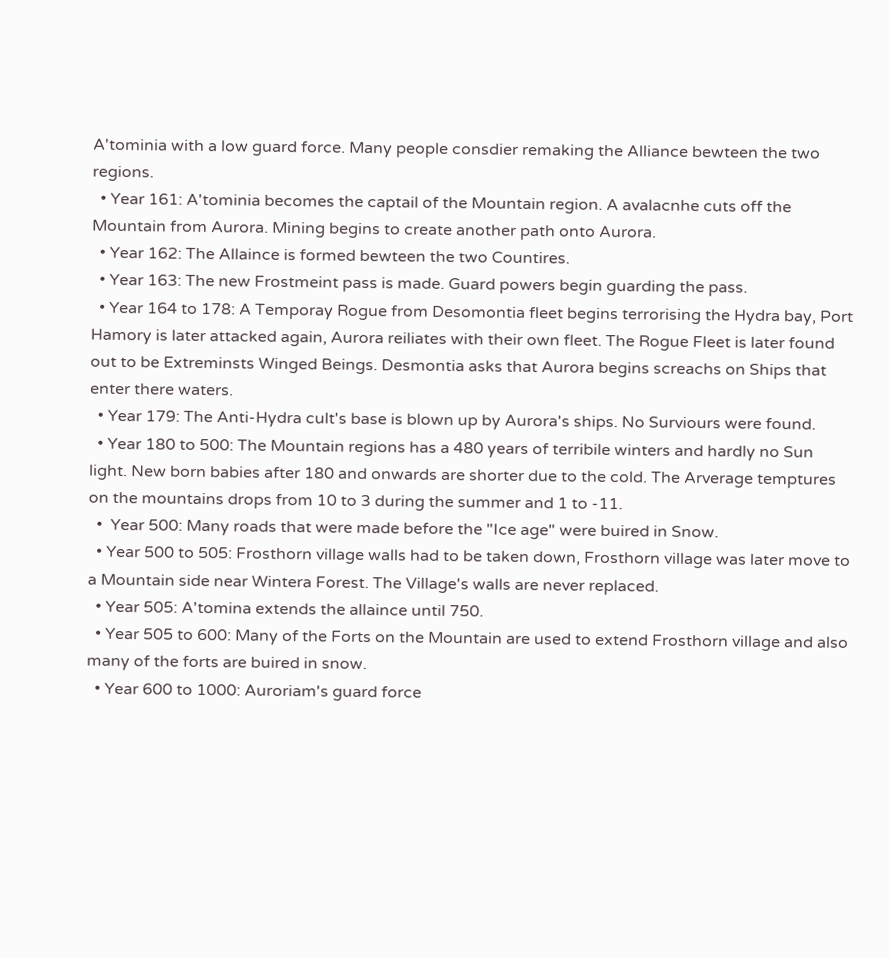A'tominia with a low guard force. Many people consdier remaking the Alliance bewteen the two regions.
  • Year 161: A'tominia becomes the captail of the Mountain region. A avalacnhe cuts off the Mountain from Aurora. Mining begins to create another path onto Aurora.
  • Year 162: The Allaince is formed bewteen the two Countires.
  • Year 163: The new Frostmeint pass is made. Guard powers begin guarding the pass.
  • Year 164 to 178: A Temporay Rogue from Desomontia fleet begins terrorising the Hydra bay, Port Hamory is later attacked again, Aurora reiliates with their own fleet. The Rogue Fleet is later found out to be Extreminsts Winged Beings. Desmontia asks that Aurora begins screachs on Ships that enter there waters.
  • Year 179: The Anti-Hydra cult's base is blown up by Aurora's ships. No Surviours were found.
  • Year 180 to 500: The Mountain regions has a 480 years of terribile winters and hardly no Sun light. New born babies after 180 and onwards are shorter due to the cold. The Arverage temptures on the mountains drops from 10 to 3 during the summer and 1 to -11.
  •  Year 500: Many roads that were made before the "Ice age" were buired in Snow.
  • Year 500 to 505: Frosthorn village walls had to be taken down, Frosthorn village was later move to a Mountain side near Wintera Forest. The Village's walls are never replaced.
  • Year 505: A'tomina extends the allaince until 750.
  • Year 505 to 600: Many of the Forts on the Mountain are used to extend Frosthorn village and also many of the forts are buired in snow.
  • Year 600 to 1000: Auroriam's guard force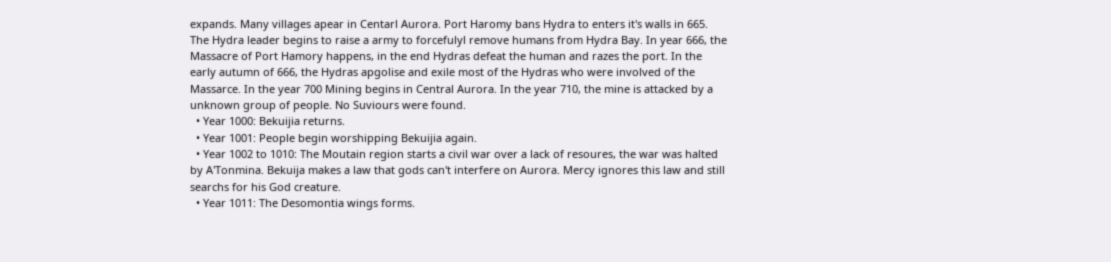expands. Many villages apear in Centarl Aurora. Port Haromy bans Hydra to enters it's walls in 665. The Hydra leader begins to raise a army to forcefulyl remove humans from Hydra Bay. In year 666, the Massacre of Port Hamory happens, in the end Hydras defeat the human and razes the port. In the early autumn of 666, the Hydras apgolise and exile most of the Hydras who were involved of the Massarce. In the year 700 Mining begins in Central Aurora. In the year 710, the mine is attacked by a unknown group of people. No Suviours were found.
  • Year 1000: Bekuijia returns.
  • Year 1001: People begin worshipping Bekuijia again.
  • Year 1002 to 1010: The Moutain region starts a civil war over a lack of resoures, the war was halted by A'Tonmina. Bekuija makes a law that gods can't interfere on Aurora. Mercy ignores this law and still searchs for his God creature.
  • Year 1011: The Desomontia wings forms.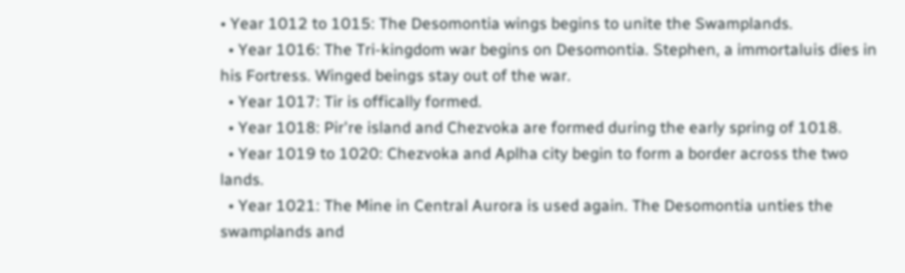• Year 1012 to 1015: The Desomontia wings begins to unite the Swamplands.
  • Year 1016: The Tri-kingdom war begins on Desomontia. Stephen, a immortaluis dies in his Fortress. Winged beings stay out of the war.
  • Year 1017: Tir is offically formed.
  • Year 1018: Pir're island and Chezvoka are formed during the early spring of 1018.
  • Year 1019 to 1020: Chezvoka and Aplha city begin to form a border across the two lands.
  • Year 1021: The Mine in Central Aurora is used again. The Desomontia unties the swamplands and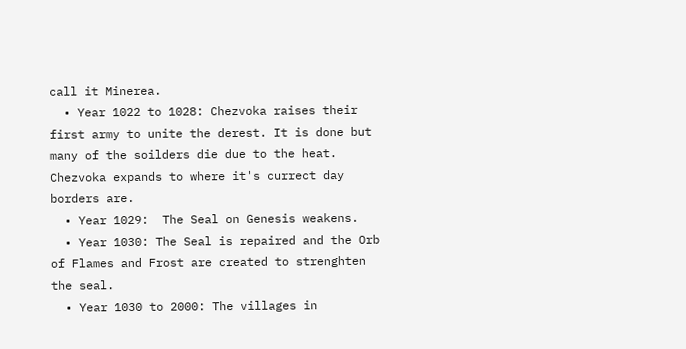call it Minerea.
  • Year 1022 to 1028: Chezvoka raises their first army to unite the derest. It is done but many of the soilders die due to the heat. Chezvoka expands to where it's currect day borders are.
  • Year 1029:  The Seal on Genesis weakens.
  • Year 1030: The Seal is repaired and the Orb of Flames and Frost are created to strenghten the seal.
  • Year 1030 to 2000: The villages in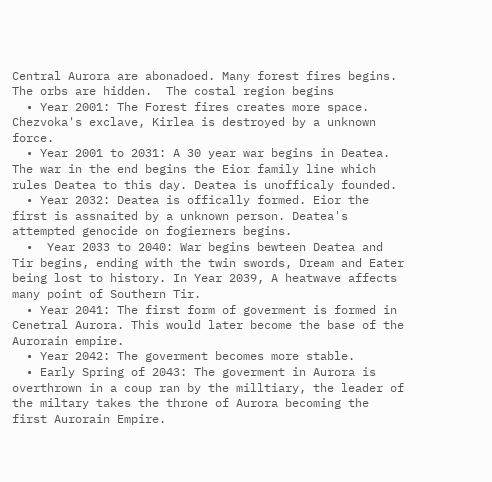Central Aurora are abonadoed. Many forest fires begins. The orbs are hidden.  The costal region begins
  • Year 2001: The Forest fires creates more space. Chezvoka's exclave, Kirlea is destroyed by a unknown force.
  • Year 2001 to 2031: A 30 year war begins in Deatea. The war in the end begins the Eior family line which rules Deatea to this day. Deatea is unofficaly founded.
  • Year 2032: Deatea is offically formed. Eior the first is assnaited by a unknown person. Deatea's attempted genocide on fogierners begins.
  •  Year 2033 to 2040: War begins bewteen Deatea and Tir begins, ending with the twin swords, Dream and Eater being lost to history. In Year 2039, A heatwave affects many point of Southern Tir.
  • Year 2041: The first form of goverment is formed in Cenetral Aurora. This would later become the base of the Aurorain empire.
  • Year 2042: The goverment becomes more stable.
  • Early Spring of 2043: The goverment in Aurora is overthrown in a coup ran by the milltiary, the leader of the miltary takes the throne of Aurora becoming the first Aurorain Empire.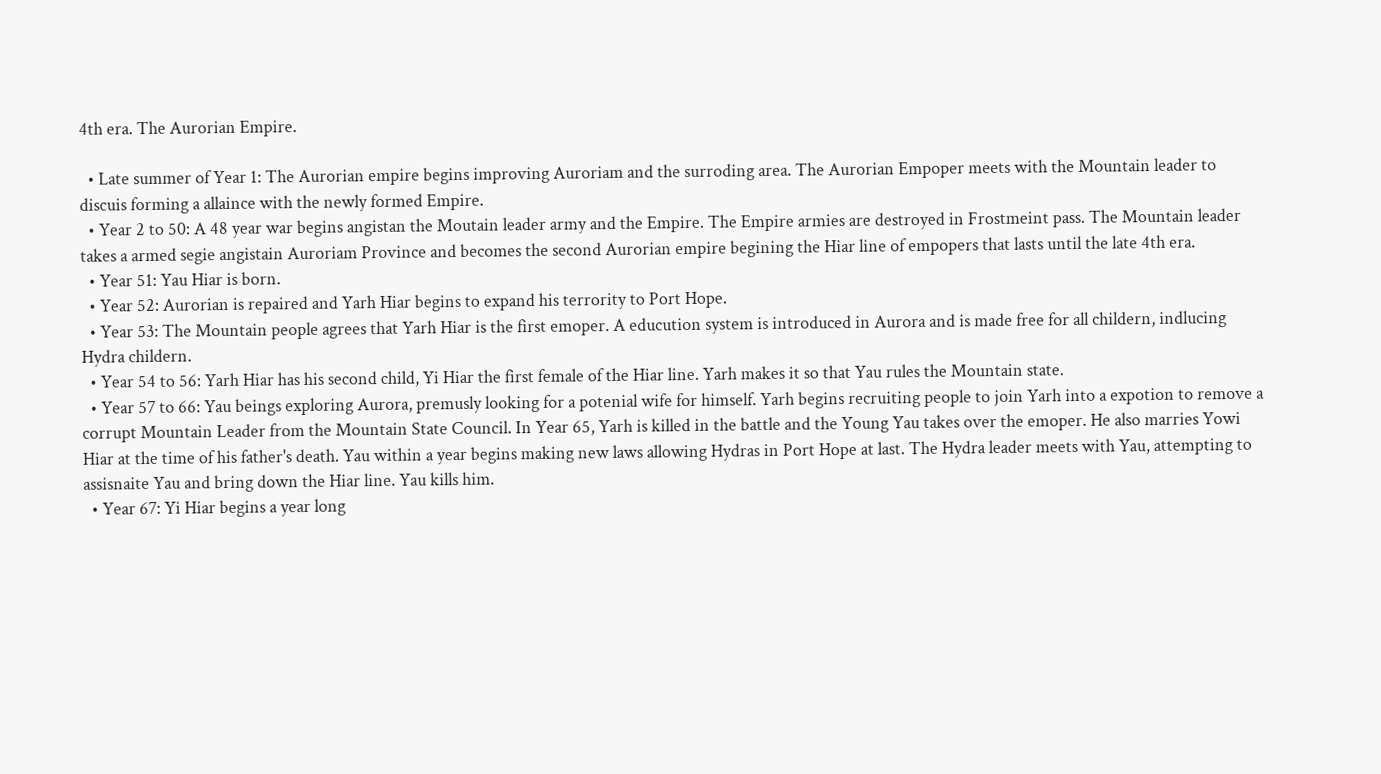4th era. The Aurorian Empire.

  • Late summer of Year 1: The Aurorian empire begins improving Auroriam and the surroding area. The Aurorian Empoper meets with the Mountain leader to discuis forming a allaince with the newly formed Empire.
  • Year 2 to 50: A 48 year war begins angistan the Moutain leader army and the Empire. The Empire armies are destroyed in Frostmeint pass. The Mountain leader takes a armed segie angistain Auroriam Province and becomes the second Aurorian empire begining the Hiar line of empopers that lasts until the late 4th era.
  • Year 51: Yau Hiar is born.
  • Year 52: Aurorian is repaired and Yarh Hiar begins to expand his terrority to Port Hope.
  • Year 53: The Mountain people agrees that Yarh Hiar is the first emoper. A educution system is introduced in Aurora and is made free for all childern, indlucing Hydra childern.
  • Year 54 to 56: Yarh Hiar has his second child, Yi Hiar the first female of the Hiar line. Yarh makes it so that Yau rules the Mountain state.
  • Year 57 to 66: Yau beings exploring Aurora, premusly looking for a potenial wife for himself. Yarh begins recruiting people to join Yarh into a expotion to remove a corrupt Mountain Leader from the Mountain State Council. In Year 65, Yarh is killed in the battle and the Young Yau takes over the emoper. He also marries Yowi Hiar at the time of his father's death. Yau within a year begins making new laws allowing Hydras in Port Hope at last. The Hydra leader meets with Yau, attempting to assisnaite Yau and bring down the Hiar line. Yau kills him.
  • Year 67: Yi Hiar begins a year long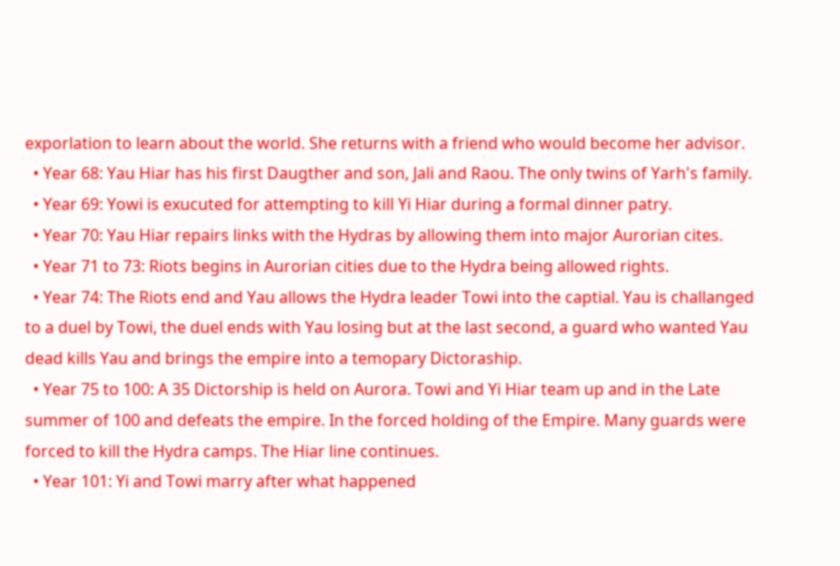exporlation to learn about the world. She returns with a friend who would become her advisor.
  • Year 68: Yau Hiar has his first Daugther and son, Jali and Raou. The only twins of Yarh's family.
  • Year 69: Yowi is exucuted for attempting to kill Yi Hiar during a formal dinner patry.
  • Year 70: Yau Hiar repairs links with the Hydras by allowing them into major Aurorian cites.
  • Year 71 to 73: Riots begins in Aurorian cities due to the Hydra being allowed rights.
  • Year 74: The Riots end and Yau allows the Hydra leader Towi into the captial. Yau is challanged to a duel by Towi, the duel ends with Yau losing but at the last second, a guard who wanted Yau dead kills Yau and brings the empire into a temopary Dictoraship.
  • Year 75 to 100: A 35 Dictorship is held on Aurora. Towi and Yi Hiar team up and in the Late summer of 100 and defeats the empire. In the forced holding of the Empire. Many guards were forced to kill the Hydra camps. The Hiar line continues.
  • Year 101: Yi and Towi marry after what happened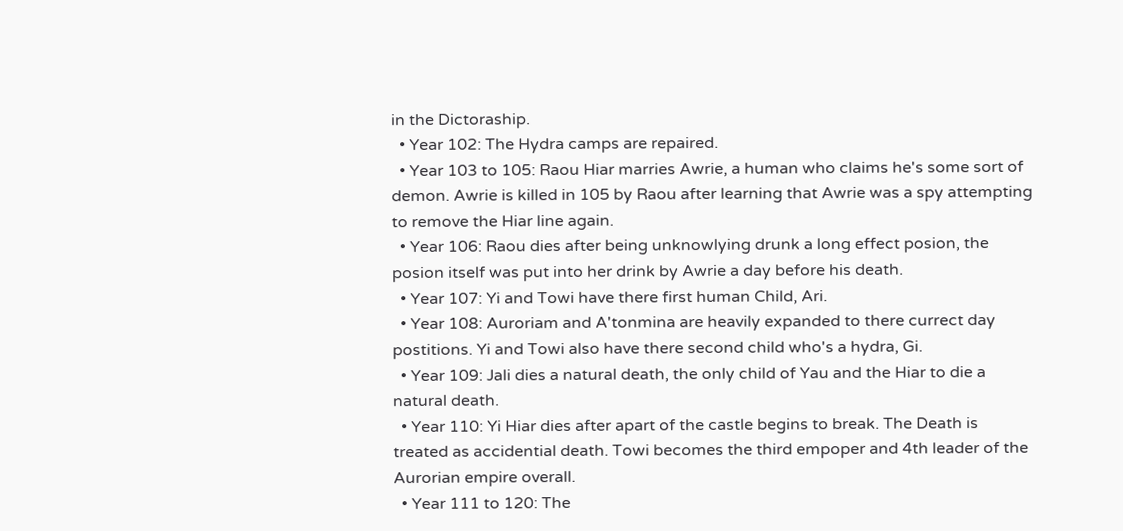in the Dictoraship.
  • Year 102: The Hydra camps are repaired.
  • Year 103 to 105: Raou Hiar marries Awrie, a human who claims he's some sort of demon. Awrie is killed in 105 by Raou after learning that Awrie was a spy attempting to remove the Hiar line again.
  • Year 106: Raou dies after being unknowlying drunk a long effect posion, the posion itself was put into her drink by Awrie a day before his death.
  • Year 107: Yi and Towi have there first human Child, Ari.
  • Year 108: Auroriam and A'tonmina are heavily expanded to there currect day postitions. Yi and Towi also have there second child who's a hydra, Gi.
  • Year 109: Jali dies a natural death, the only child of Yau and the Hiar to die a natural death.
  • Year 110: Yi Hiar dies after apart of the castle begins to break. The Death is treated as accidential death. Towi becomes the third empoper and 4th leader of the Aurorian empire overall.
  • Year 111 to 120: The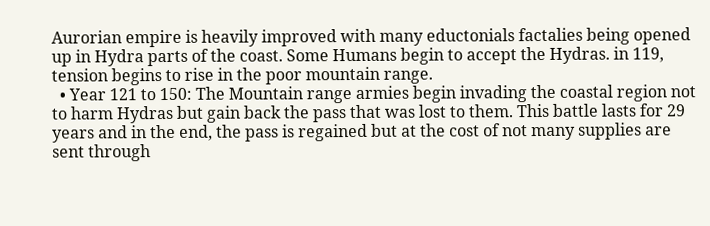Aurorian empire is heavily improved with many eductonials factalies being opened up in Hydra parts of the coast. Some Humans begin to accept the Hydras. in 119, tension begins to rise in the poor mountain range.
  • Year 121 to 150: The Mountain range armies begin invading the coastal region not to harm Hydras but gain back the pass that was lost to them. This battle lasts for 29 years and in the end, the pass is regained but at the cost of not many supplies are sent through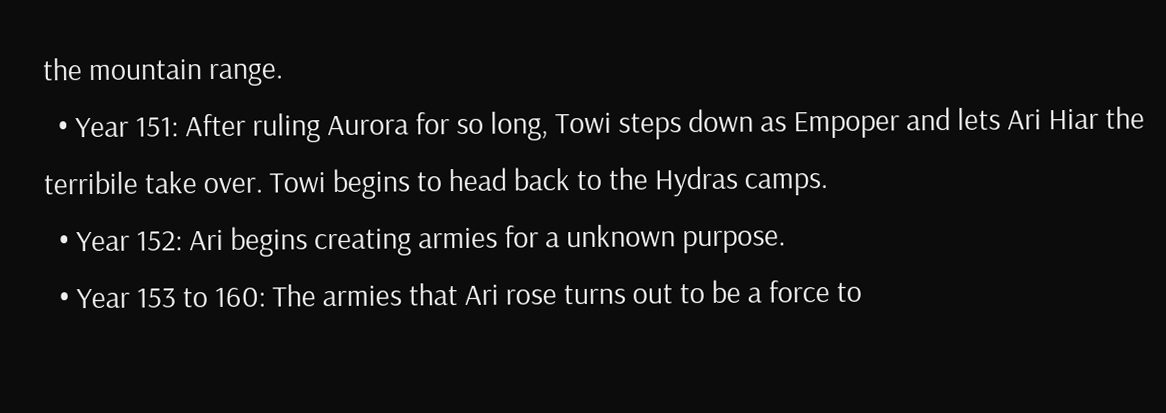the mountain range.
  • Year 151: After ruling Aurora for so long, Towi steps down as Empoper and lets Ari Hiar the terribile take over. Towi begins to head back to the Hydras camps.
  • Year 152: Ari begins creating armies for a unknown purpose.
  • Year 153 to 160: The armies that Ari rose turns out to be a force to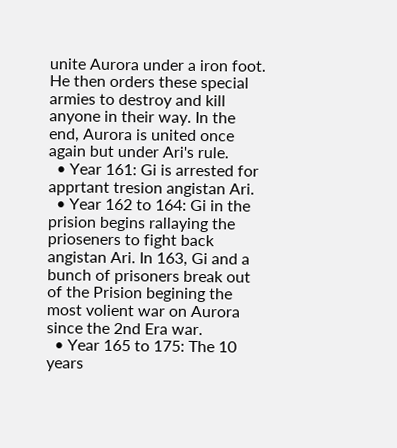unite Aurora under a iron foot. He then orders these special armies to destroy and kill anyone in their way. In the end, Aurora is united once again but under Ari's rule.
  • Year 161: Gi is arrested for apprtant tresion angistan Ari.
  • Year 162 to 164: Gi in the prision begins rallaying the prioseners to fight back angistan Ari. In 163, Gi and a bunch of prisoners break out of the Prision begining the most volient war on Aurora since the 2nd Era war.
  • Year 165 to 175: The 10 years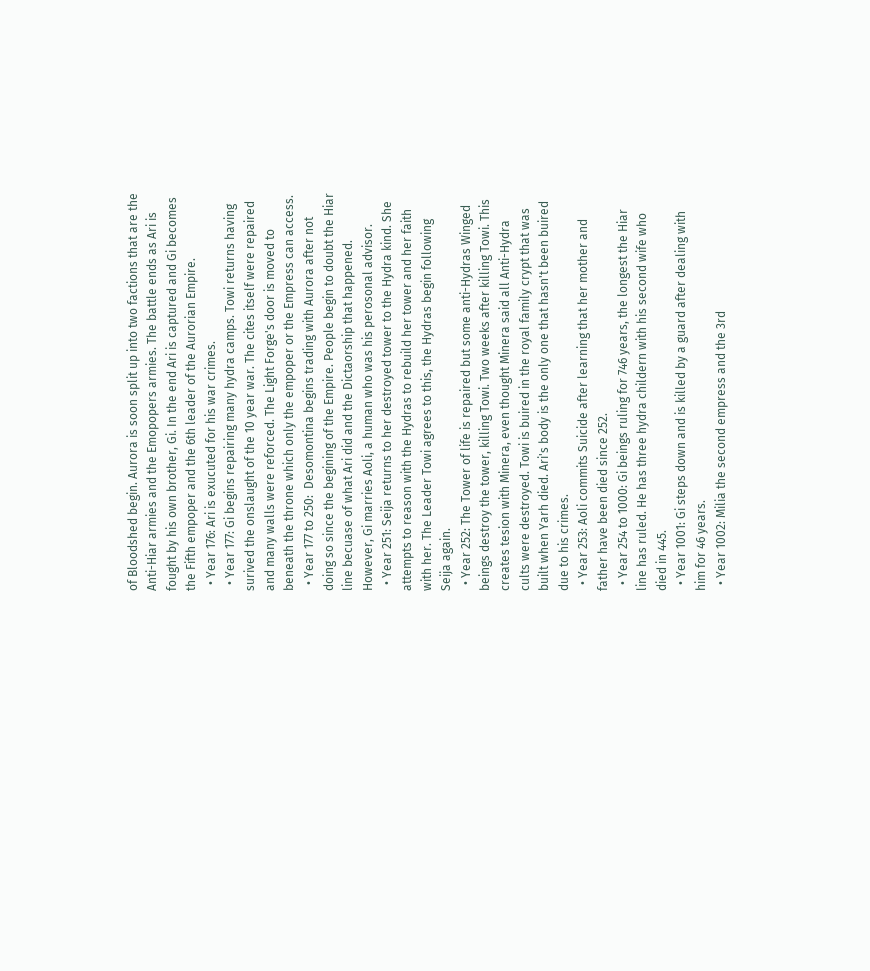of Bloodshed begin. Aurora is soon split up into two factions that are the Anti-Hiar armies and the Emopopers armies. The battle ends as Ari is fought by his own brother, Gi. In the end Ari is captured and Gi becomes the Fifth empoper and the 6th leader of the Aurorian Empire.
  • Year 176: Ari is exucuted for his war crimes.
  • Year 177: Gi begins repairing many hydra camps. Towi returns having surived the onslaught of the 10 year war. The cites itself were repaired and many walls were reforced. The Light Forge's door is moved to beneath the throne which only the empoper or the Empress can access.
  • Year 177 to 250:  Desomontina begins trading with Aurora after not doing so since the begining of the Empire. People begin to doubt the Hiar line becuase of what Ari did and the Dictaorship that happened. However, Gi marries Aoli, a human who was his perosonal advisor.
  • Year 251: Seija returns to her destroyed tower to the Hydra kind. She attempts to reason with the Hydras to rebuild her tower and her faith with her. The Leader Towi agrees to this, the Hydras begin following Seija again.
  • Year 252: The Tower of life is repaired but some anti-Hydras Winged beings destroy the tower, killing Towi. Two weeks after killing Towi. This creates tesion with Minera, even thought Minera said all Anti-Hydra cults were destroyed. Towi is buired in the royal family crypt that was built when Yarh died. Ari's body is the only one that hasn't been buired due to his crimes.
  • Year 253: Aoli commits Suicide after learning that her mother and father have been died since 252.
  • Year 254 to 1000: Gi beings ruling for 746 years, the longest the Hiar line has ruled. He has three hydra childern with his second wife who died in 445.
  • Year 1001: Gi steps down and is killed by a guard after dealing with him for 46 years.
  • Year 1002: Milia the second empress and the 3rd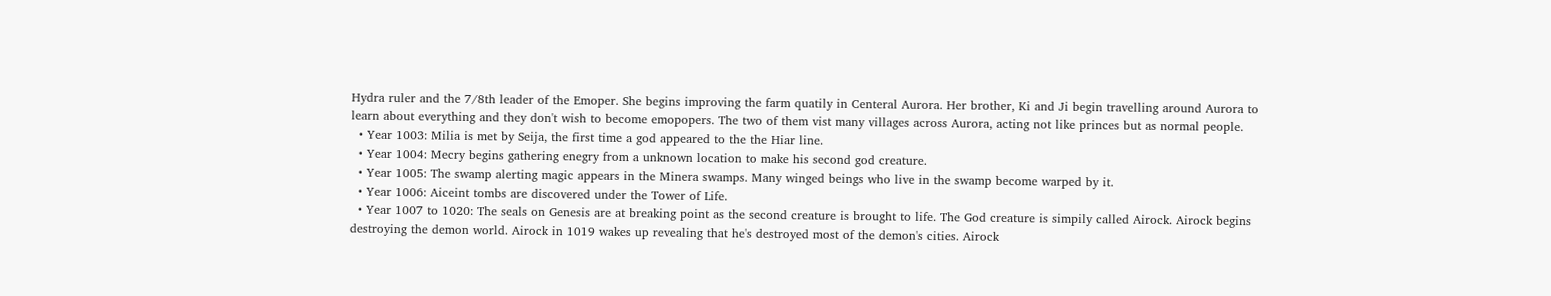Hydra ruler and the 7/8th leader of the Emoper. She begins improving the farm quatily in Centeral Aurora. Her brother, Ki and Ji begin travelling around Aurora to learn about everything and they don't wish to become emopopers. The two of them vist many villages across Aurora, acting not like princes but as normal people.
  • Year 1003: Milia is met by Seija, the first time a god appeared to the the Hiar line.
  • Year 1004: Mecry begins gathering enegry from a unknown location to make his second god creature.
  • Year 1005: The swamp alerting magic appears in the Minera swamps. Many winged beings who live in the swamp become warped by it.
  • Year 1006: Aiceint tombs are discovered under the Tower of Life.
  • Year 1007 to 1020: The seals on Genesis are at breaking point as the second creature is brought to life. The God creature is simpily called Airock. Airock begins destroying the demon world. Airock in 1019 wakes up revealing that he's destroyed most of the demon's cities. Airock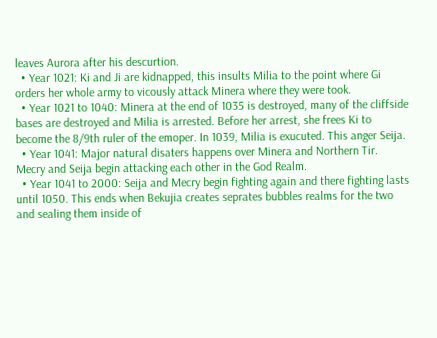leaves Aurora after his descurtion.
  • Year 1021: Ki and Ji are kidnapped, this insults Milia to the point where Gi orders her whole army to vicously attack Minera where they were took.
  • Year 1021 to 1040: Minera at the end of 1035 is destroyed, many of the cliffside bases are destroyed and Milia is arrested. Before her arrest, she frees Ki to become the 8/9th ruler of the emoper. In 1039, Milia is exucuted. This anger Seija.
  • Year 1041: Major natural disaters happens over Minera and Northern Tir. Mecry and Seija begin attacking each other in the God Realm.
  • Year 1041 to 2000: Seija and Mecry begin fighting again and there fighting lasts until 1050. This ends when Bekujia creates seprates bubbles realms for the two and sealing them inside of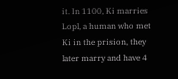it. In 1100, Ki marries Lopl, a human who met Ki in the prision, they later marry and have 4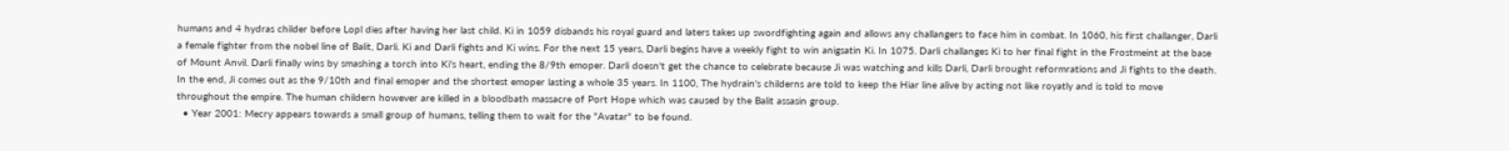humans and 4 hydras childer before Lopl dies after having her last child. Ki in 1059 disbands his royal guard and laters takes up swordfighting again and allows any challangers to face him in combat. In 1060, his first challanger, Darli a female fighter from the nobel line of Balit, Darli. Ki and Darli fights and Ki wins. For the next 15 years, Darli begins have a weekly fight to win anigsatin Ki. In 1075. Darli challanges Ki to her final fight in the Frostmeint at the base of Mount Anvil. Darli finally wins by smashing a torch into Ki's heart, ending the 8/9th emoper. Darli doesn't get the chance to celebrate because Ji was watching and kills Darli, Darli brought reformrations and Ji fights to the death. In the end, Ji comes out as the 9/10th and final emoper and the shortest emoper lasting a whole 35 years. In 1100, The hydrain's childerns are told to keep the Hiar line alive by acting not like royatly and is told to move throughout the empire. The human childern however are killed in a bloodbath massacre of Port Hope which was caused by the Balit assasin group.
  • Year 2001: Mecry appears towards a small group of humans, telling them to wait for the "Avatar" to be found.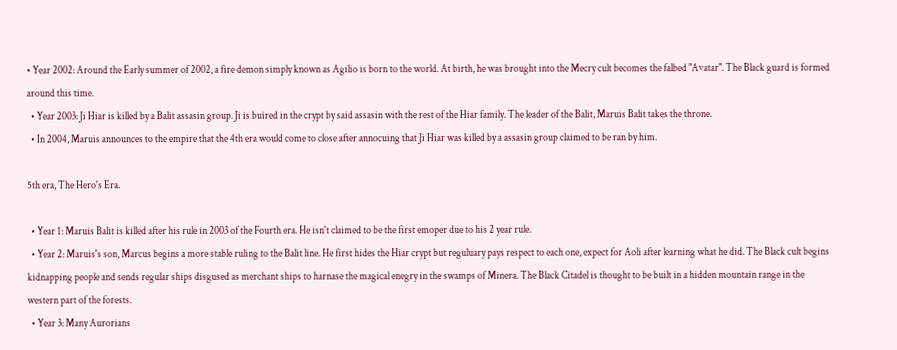• Year 2002: Around the Early summer of 2002, a fire demon simply known as Agilio is born to the world. At birth, he was brought into the Mecry cult becomes the falbed "Avatar". The Black guard is formed around this time.
  • Year 2003: Ji Hiar is killed by a Balit assasin group. Ji is buired in the crypt by said assasin with the rest of the Hiar family. The leader of the Balit, Maruis Balit takes the throne.
  • In 2004, Maruis announces to the empire that the 4th era would come to close after annocuing that Ji Hiar was killed by a assasin group claimed to be ran by him.

5th era, The Hero's Era.

  • Year 1: Maruis Balit is killed after his rule in 2003 of the Fourth era. He isn't claimed to be the first emoper due to his 2 year rule.
  • Year 2: Maruis's son, Marcus begins a more stable ruling to the Balit line. He first hides the Hiar crypt but reguluary pays respect to each one, expect for Aoli after learning what he did. The Black cult begins kidnapping people and sends regular ships disgused as merchant ships to harnase the magical enegry in the swamps of Minera. The Black Citadel is thought to be built in a hidden mountain range in the western part of the forests.
  • Year 3: Many Aurorians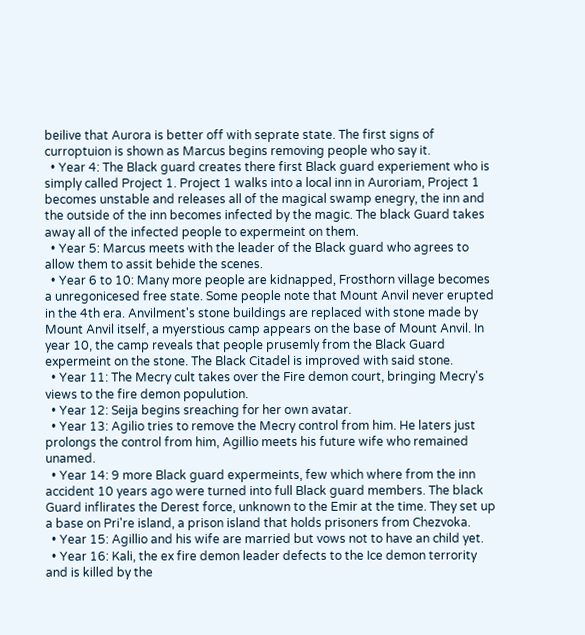beilive that Aurora is better off with seprate state. The first signs of curroptuion is shown as Marcus begins removing people who say it.
  • Year 4: The Black guard creates there first Black guard experiement who is simply called Project 1. Project 1 walks into a local inn in Auroriam, Project 1 becomes unstable and releases all of the magical swamp enegry, the inn and the outside of the inn becomes infected by the magic. The black Guard takes away all of the infected people to expermeint on them.
  • Year 5: Marcus meets with the leader of the Black guard who agrees to allow them to assit behide the scenes.
  • Year 6 to 10: Many more people are kidnapped, Frosthorn village becomes a unregonicesed free state. Some people note that Mount Anvil never erupted in the 4th era. Anvilment's stone buildings are replaced with stone made by Mount Anvil itself, a myerstious camp appears on the base of Mount Anvil. In year 10, the camp reveals that people prusemly from the Black Guard expermeint on the stone. The Black Citadel is improved with said stone.
  • Year 11: The Mecry cult takes over the Fire demon court, bringing Mecry's views to the fire demon populution.
  • Year 12: Seija begins sreaching for her own avatar.
  • Year 13: Agilio tries to remove the Mecry control from him. He laters just prolongs the control from him, Agillio meets his future wife who remained unamed.
  • Year 14: 9 more Black guard expermeints, few which where from the inn accident 10 years ago were turned into full Black guard members. The black Guard inflirates the Derest force, unknown to the Emir at the time. They set up a base on Pri're island, a prison island that holds prisoners from Chezvoka.
  • Year 15: Agillio and his wife are married but vows not to have an child yet.
  • Year 16: Kali, the ex fire demon leader defects to the Ice demon terrority and is killed by the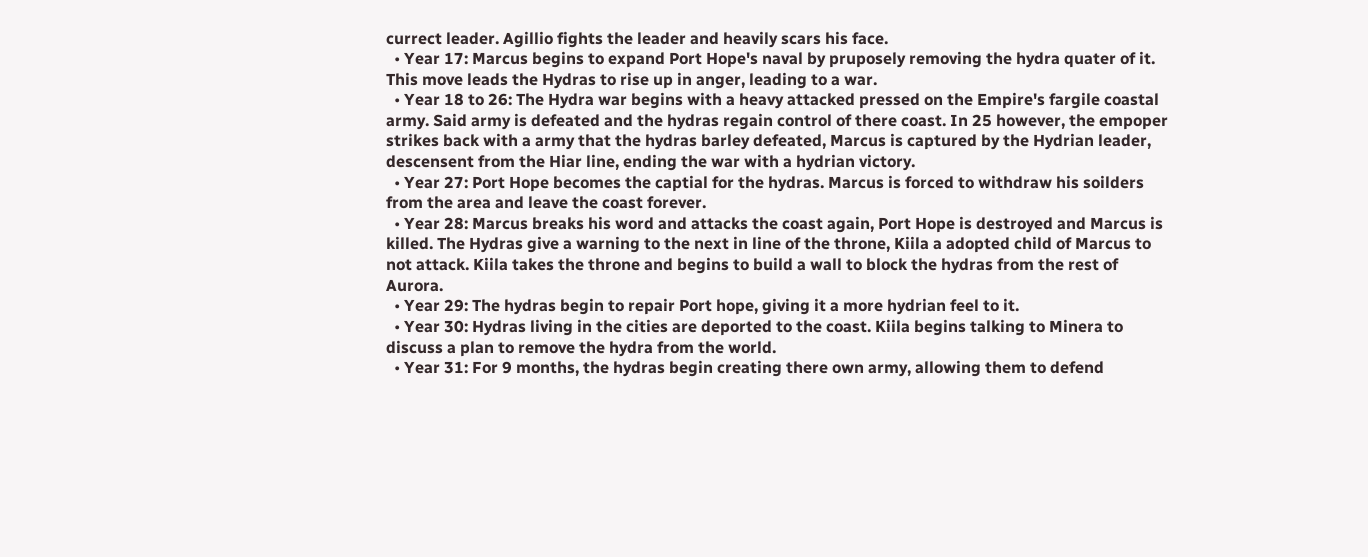currect leader. Agillio fights the leader and heavily scars his face.
  • Year 17: Marcus begins to expand Port Hope's naval by pruposely removing the hydra quater of it. This move leads the Hydras to rise up in anger, leading to a war.
  • Year 18 to 26: The Hydra war begins with a heavy attacked pressed on the Empire's fargile coastal army. Said army is defeated and the hydras regain control of there coast. In 25 however, the empoper strikes back with a army that the hydras barley defeated, Marcus is captured by the Hydrian leader, descensent from the Hiar line, ending the war with a hydrian victory.
  • Year 27: Port Hope becomes the captial for the hydras. Marcus is forced to withdraw his soilders from the area and leave the coast forever.
  • Year 28: Marcus breaks his word and attacks the coast again, Port Hope is destroyed and Marcus is killed. The Hydras give a warning to the next in line of the throne, Kiila a adopted child of Marcus to not attack. Kiila takes the throne and begins to build a wall to block the hydras from the rest of Aurora.
  • Year 29: The hydras begin to repair Port hope, giving it a more hydrian feel to it.
  • Year 30: Hydras living in the cities are deported to the coast. Kiila begins talking to Minera to discuss a plan to remove the hydra from the world.
  • Year 31: For 9 months, the hydras begin creating there own army, allowing them to defend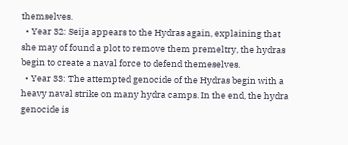themselves.
  • Year 32: Seija appears to the Hydras again, explaining that she may of found a plot to remove them premeltry, the hydras begin to create a naval force to defend themeselves.
  • Year 33: The attempted genocide of the Hydras begin with a heavy naval strike on many hydra camps. In the end, the hydra genocide is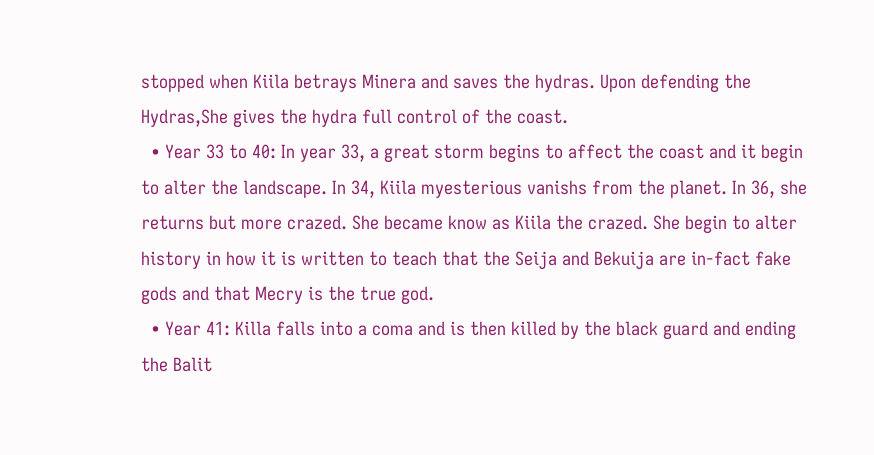stopped when Kiila betrays Minera and saves the hydras. Upon defending the Hydras,She gives the hydra full control of the coast.
  • Year 33 to 40: In year 33, a great storm begins to affect the coast and it begin to alter the landscape. In 34, Kiila myesterious vanishs from the planet. In 36, she returns but more crazed. She became know as Kiila the crazed. She begin to alter history in how it is written to teach that the Seija and Bekuija are in-fact fake gods and that Mecry is the true god.
  • Year 41: Killa falls into a coma and is then killed by the black guard and ending the Balit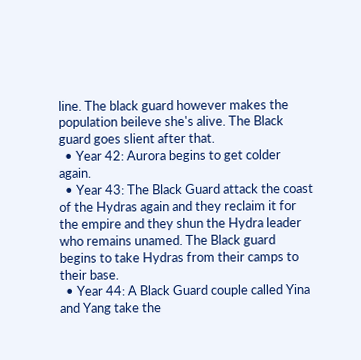line. The black guard however makes the population beileve she's alive. The Black guard goes slient after that.
  • Year 42: Aurora begins to get colder again.
  • Year 43: The Black Guard attack the coast of the Hydras again and they reclaim it for the empire and they shun the Hydra leader who remains unamed. The Black guard begins to take Hydras from their camps to their base.
  • Year 44: A Black Guard couple called Yina and Yang take the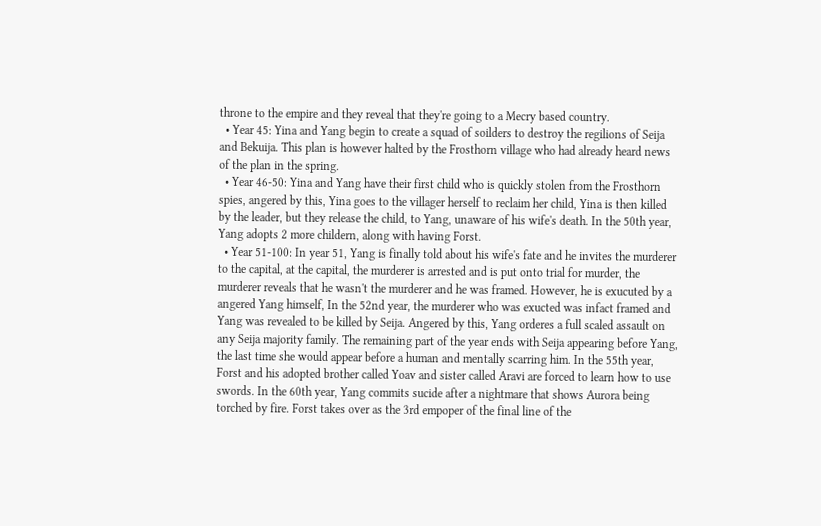throne to the empire and they reveal that they're going to a Mecry based country.
  • Year 45: Yina and Yang begin to create a squad of soilders to destroy the regilions of Seija and Bekuija. This plan is however halted by the Frosthorn village who had already heard news of the plan in the spring.
  • Year 46-50: Yina and Yang have their first child who is quickly stolen from the Frosthorn spies, angered by this, Yina goes to the villager herself to reclaim her child, Yina is then killed by the leader, but they release the child, to Yang, unaware of his wife's death. In the 50th year, Yang adopts 2 more childern, along with having Forst.
  • Year 51-100: In year 51, Yang is finally told about his wife's fate and he invites the murderer to the capital, at the capital, the murderer is arrested and is put onto trial for murder, the murderer reveals that he wasn't the murderer and he was framed. However, he is exucuted by a angered Yang himself, In the 52nd year, the murderer who was exucted was infact framed and Yang was revealed to be killed by Seija. Angered by this, Yang orderes a full scaled assault on any Seija majority family. The remaining part of the year ends with Seija appearing before Yang, the last time she would appear before a human and mentally scarring him. In the 55th year, Forst and his adopted brother called Yoav and sister called Aravi are forced to learn how to use swords. In the 60th year, Yang commits sucide after a nightmare that shows Aurora being torched by fire. Forst takes over as the 3rd empoper of the final line of the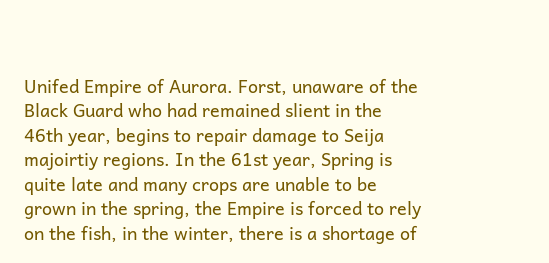Unifed Empire of Aurora. Forst, unaware of the Black Guard who had remained slient in the 46th year, begins to repair damage to Seija majoirtiy regions. In the 61st year, Spring is quite late and many crops are unable to be grown in the spring, the Empire is forced to rely on the fish, in the winter, there is a shortage of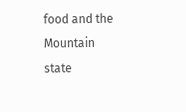food and the Mountain state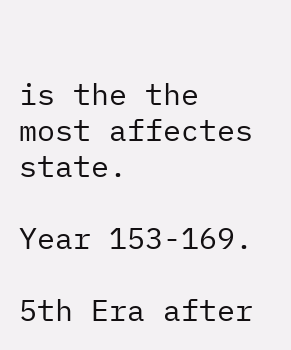is the the most affectes state.

Year 153-169.

5th Era after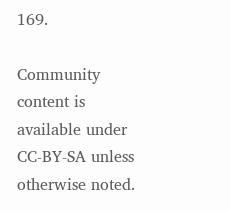169.

Community content is available under CC-BY-SA unless otherwise noted.